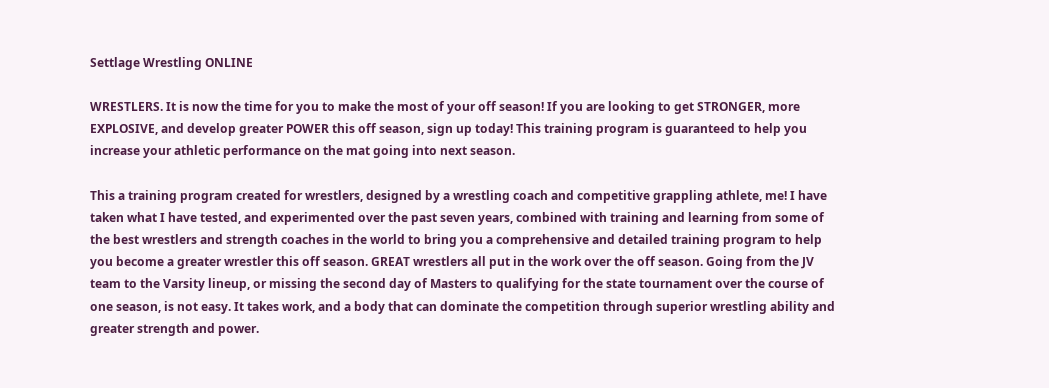Settlage Wrestling ONLINE

WRESTLERS. It is now the time for you to make the most of your off season! If you are looking to get STRONGER, more EXPLOSIVE, and develop greater POWER this off season, sign up today! This training program is guaranteed to help you increase your athletic performance on the mat going into next season.

This a training program created for wrestlers, designed by a wrestling coach and competitive grappling athlete, me! I have taken what I have tested, and experimented over the past seven years, combined with training and learning from some of the best wrestlers and strength coaches in the world to bring you a comprehensive and detailed training program to help you become a greater wrestler this off season. GREAT wrestlers all put in the work over the off season. Going from the JV team to the Varsity lineup, or missing the second day of Masters to qualifying for the state tournament over the course of one season, is not easy. It takes work, and a body that can dominate the competition through superior wrestling ability and greater strength and power.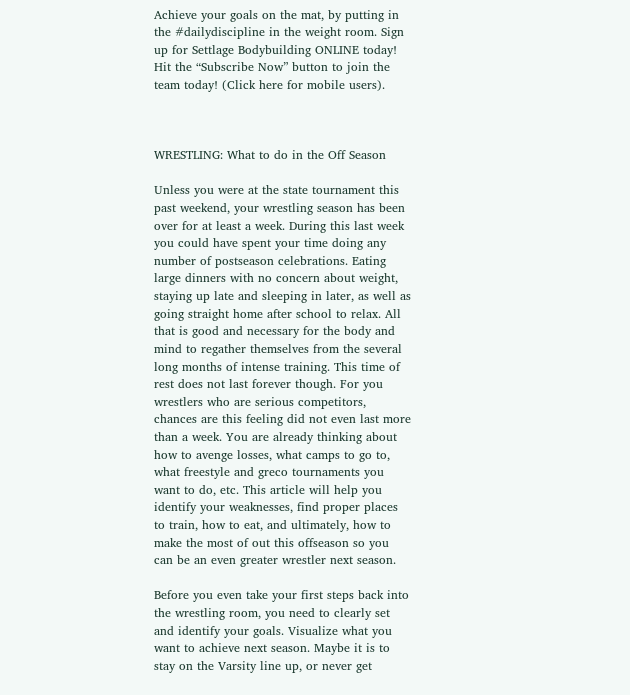Achieve your goals on the mat, by putting in the #dailydiscipline in the weight room. Sign up for Settlage Bodybuilding ONLINE today! Hit the “Subscribe Now” button to join the team today! (Click here for mobile users).



WRESTLING: What to do in the Off Season

Unless you were at the state tournament this past weekend, your wrestling season has been over for at least a week. During this last week you could have spent your time doing any number of postseason celebrations. Eating large dinners with no concern about weight, staying up late and sleeping in later, as well as going straight home after school to relax. All that is good and necessary for the body and mind to regather themselves from the several long months of intense training. This time of rest does not last forever though. For you wrestlers who are serious competitors, chances are this feeling did not even last more than a week. You are already thinking about how to avenge losses, what camps to go to, what freestyle and greco tournaments you want to do, etc. This article will help you identify your weaknesses, find proper places to train, how to eat, and ultimately, how to make the most of out this offseason so you can be an even greater wrestler next season.

Before you even take your first steps back into the wrestling room, you need to clearly set and identify your goals. Visualize what you want to achieve next season. Maybe it is to stay on the Varsity line up, or never get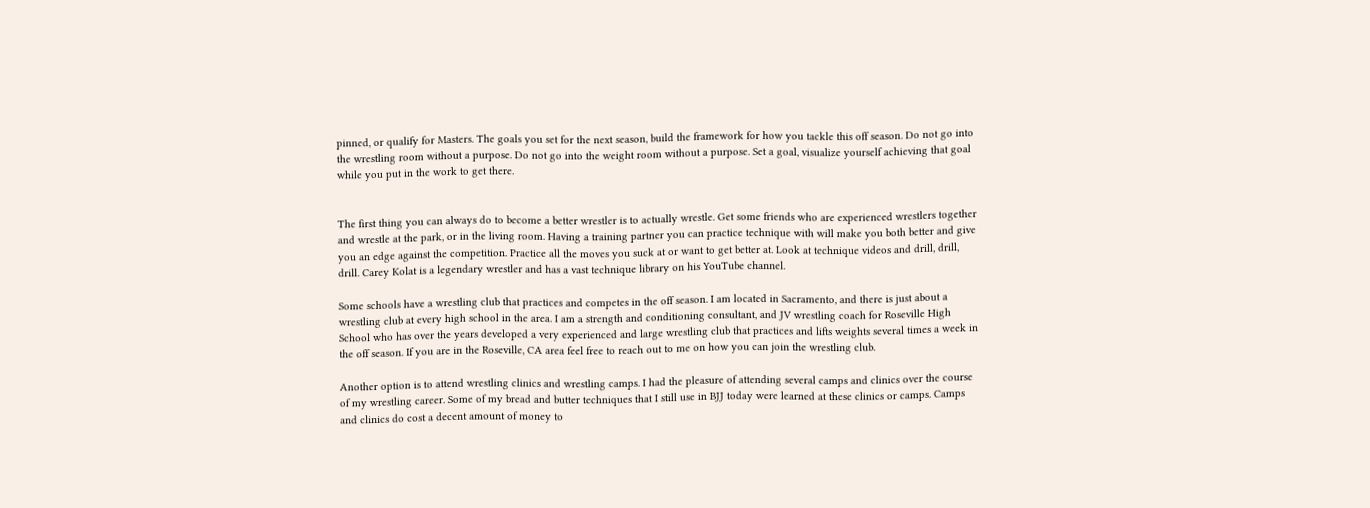pinned, or qualify for Masters. The goals you set for the next season, build the framework for how you tackle this off season. Do not go into the wrestling room without a purpose. Do not go into the weight room without a purpose. Set a goal, visualize yourself achieving that goal while you put in the work to get there.


The first thing you can always do to become a better wrestler is to actually wrestle. Get some friends who are experienced wrestlers together and wrestle at the park, or in the living room. Having a training partner you can practice technique with will make you both better and give you an edge against the competition. Practice all the moves you suck at or want to get better at. Look at technique videos and drill, drill, drill. Carey Kolat is a legendary wrestler and has a vast technique library on his YouTube channel.

Some schools have a wrestling club that practices and competes in the off season. I am located in Sacramento, and there is just about a wrestling club at every high school in the area. I am a strength and conditioning consultant, and JV wrestling coach for Roseville High School who has over the years developed a very experienced and large wrestling club that practices and lifts weights several times a week in the off season. If you are in the Roseville, CA area feel free to reach out to me on how you can join the wrestling club.

Another option is to attend wrestling clinics and wrestling camps. I had the pleasure of attending several camps and clinics over the course of my wrestling career. Some of my bread and butter techniques that I still use in BJJ today were learned at these clinics or camps. Camps and clinics do cost a decent amount of money to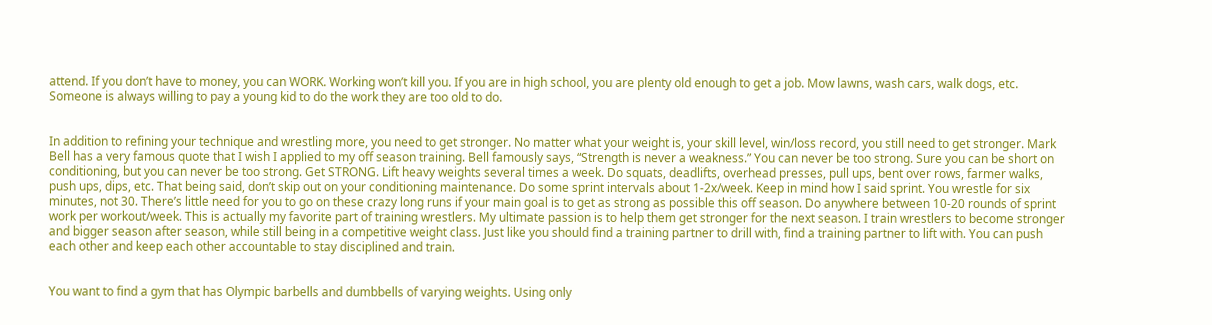attend. If you don’t have to money, you can WORK. Working won’t kill you. If you are in high school, you are plenty old enough to get a job. Mow lawns, wash cars, walk dogs, etc. Someone is always willing to pay a young kid to do the work they are too old to do.


In addition to refining your technique and wrestling more, you need to get stronger. No matter what your weight is, your skill level, win/loss record, you still need to get stronger. Mark Bell has a very famous quote that I wish I applied to my off season training. Bell famously says, “Strength is never a weakness.” You can never be too strong. Sure you can be short on conditioning, but you can never be too strong. Get STRONG. Lift heavy weights several times a week. Do squats, deadlifts, overhead presses, pull ups, bent over rows, farmer walks, push ups, dips, etc. That being said, don’t skip out on your conditioning maintenance. Do some sprint intervals about 1-2x/week. Keep in mind how I said sprint. You wrestle for six minutes, not 30. There’s little need for you to go on these crazy long runs if your main goal is to get as strong as possible this off season. Do anywhere between 10-20 rounds of sprint work per workout/week. This is actually my favorite part of training wrestlers. My ultimate passion is to help them get stronger for the next season. I train wrestlers to become stronger and bigger season after season, while still being in a competitive weight class. Just like you should find a training partner to drill with, find a training partner to lift with. You can push each other and keep each other accountable to stay disciplined and train.


You want to find a gym that has Olympic barbells and dumbbells of varying weights. Using only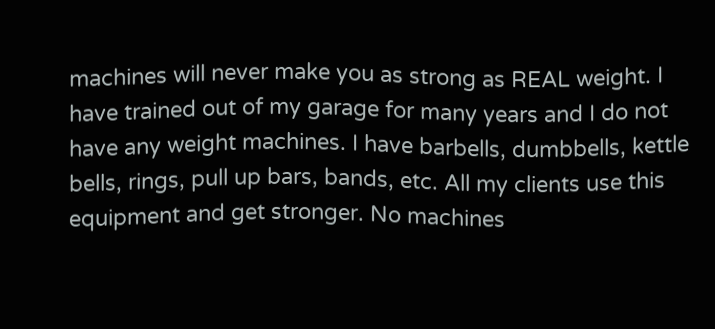machines will never make you as strong as REAL weight. I have trained out of my garage for many years and I do not have any weight machines. I have barbells, dumbbells, kettle bells, rings, pull up bars, bands, etc. All my clients use this equipment and get stronger. No machines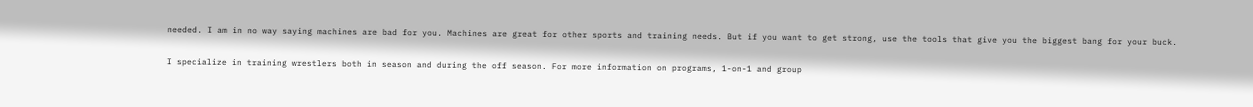needed. I am in no way saying machines are bad for you. Machines are great for other sports and training needs. But if you want to get strong, use the tools that give you the biggest bang for your buck.

I specialize in training wrestlers both in season and during the off season. For more information on programs, 1-on-1 and group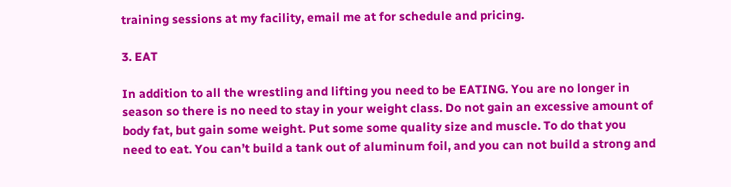training sessions at my facility, email me at for schedule and pricing.

3. EAT

In addition to all the wrestling and lifting you need to be EATING. You are no longer in season so there is no need to stay in your weight class. Do not gain an excessive amount of body fat, but gain some weight. Put some some quality size and muscle. To do that you need to eat. You can’t build a tank out of aluminum foil, and you can not build a strong and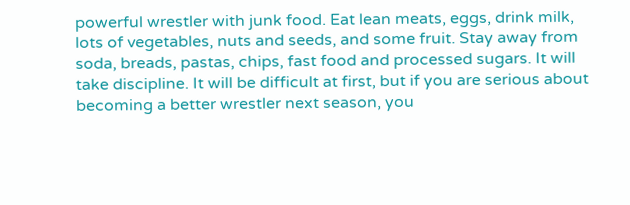powerful wrestler with junk food. Eat lean meats, eggs, drink milk, lots of vegetables, nuts and seeds, and some fruit. Stay away from soda, breads, pastas, chips, fast food and processed sugars. It will take discipline. It will be difficult at first, but if you are serious about becoming a better wrestler next season, you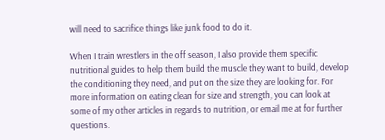will need to sacrifice things like junk food to do it.

When I train wrestlers in the off season, I also provide them specific nutritional guides to help them build the muscle they want to build, develop the conditioning they need, and put on the size they are looking for. For more information on eating clean for size and strength, you can look at some of my other articles in regards to nutrition, or email me at for further questions.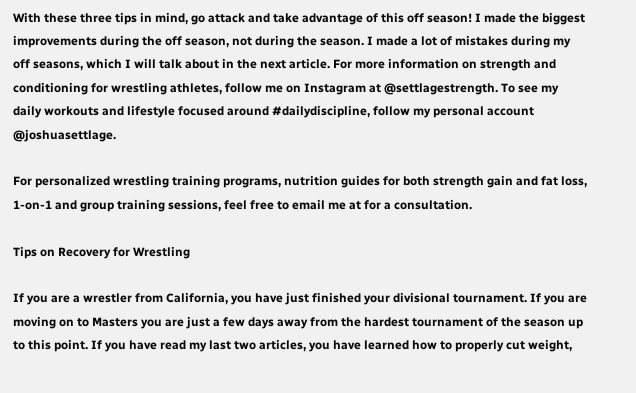With these three tips in mind, go attack and take advantage of this off season! I made the biggest improvements during the off season, not during the season. I made a lot of mistakes during my off seasons, which I will talk about in the next article. For more information on strength and conditioning for wrestling athletes, follow me on Instagram at @settlagestrength. To see my daily workouts and lifestyle focused around #dailydiscipline, follow my personal account @joshuasettlage.

For personalized wrestling training programs, nutrition guides for both strength gain and fat loss, 1-on-1 and group training sessions, feel free to email me at for a consultation.

Tips on Recovery for Wrestling

If you are a wrestler from California, you have just finished your divisional tournament. If you are moving on to Masters you are just a few days away from the hardest tournament of the season up to this point. If you have read my last two articles, you have learned how to properly cut weight,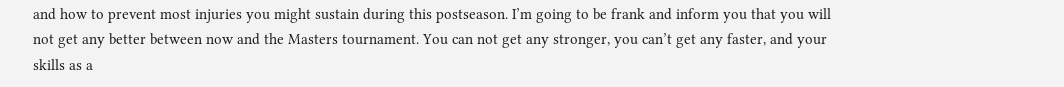and how to prevent most injuries you might sustain during this postseason. I’m going to be frank and inform you that you will not get any better between now and the Masters tournament. You can not get any stronger, you can’t get any faster, and your skills as a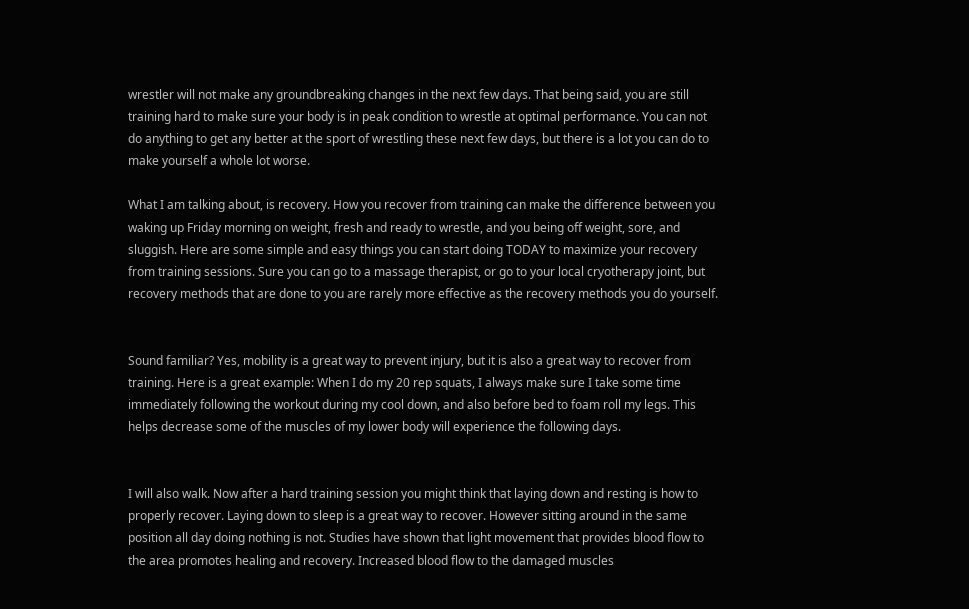wrestler will not make any groundbreaking changes in the next few days. That being said, you are still training hard to make sure your body is in peak condition to wrestle at optimal performance. You can not do anything to get any better at the sport of wrestling these next few days, but there is a lot you can do to make yourself a whole lot worse.

What I am talking about, is recovery. How you recover from training can make the difference between you waking up Friday morning on weight, fresh and ready to wrestle, and you being off weight, sore, and sluggish. Here are some simple and easy things you can start doing TODAY to maximize your recovery from training sessions. Sure you can go to a massage therapist, or go to your local cryotherapy joint, but recovery methods that are done to you are rarely more effective as the recovery methods you do yourself.


Sound familiar? Yes, mobility is a great way to prevent injury, but it is also a great way to recover from training. Here is a great example: When I do my 20 rep squats, I always make sure I take some time immediately following the workout during my cool down, and also before bed to foam roll my legs. This helps decrease some of the muscles of my lower body will experience the following days.


I will also walk. Now after a hard training session you might think that laying down and resting is how to properly recover. Laying down to sleep is a great way to recover. However sitting around in the same position all day doing nothing is not. Studies have shown that light movement that provides blood flow to the area promotes healing and recovery. Increased blood flow to the damaged muscles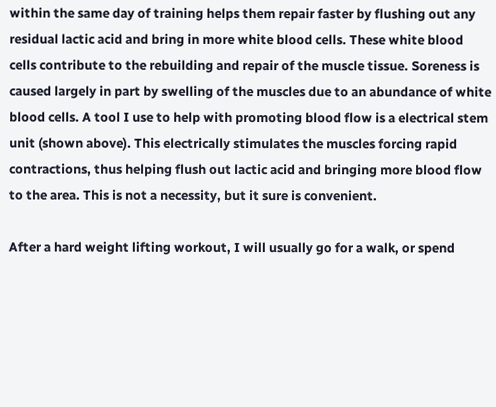within the same day of training helps them repair faster by flushing out any residual lactic acid and bring in more white blood cells. These white blood cells contribute to the rebuilding and repair of the muscle tissue. Soreness is caused largely in part by swelling of the muscles due to an abundance of white blood cells. A tool I use to help with promoting blood flow is a electrical stem unit (shown above). This electrically stimulates the muscles forcing rapid contractions, thus helping flush out lactic acid and bringing more blood flow to the area. This is not a necessity, but it sure is convenient.

After a hard weight lifting workout, I will usually go for a walk, or spend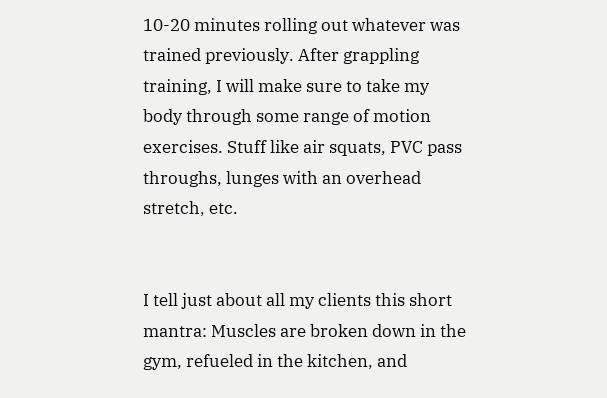10-20 minutes rolling out whatever was trained previously. After grappling training, I will make sure to take my body through some range of motion exercises. Stuff like air squats, PVC pass throughs, lunges with an overhead stretch, etc.


I tell just about all my clients this short mantra: Muscles are broken down in the gym, refueled in the kitchen, and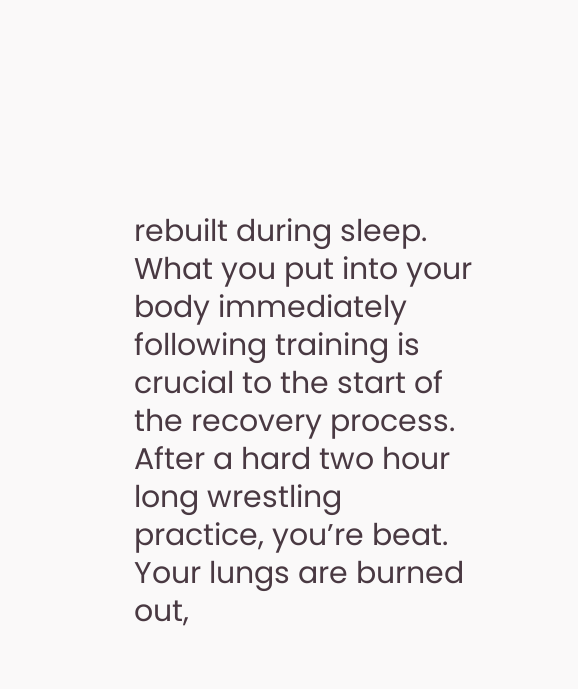rebuilt during sleep. What you put into your body immediately following training is crucial to the start of the recovery process. After a hard two hour long wrestling practice, you’re beat. Your lungs are burned out,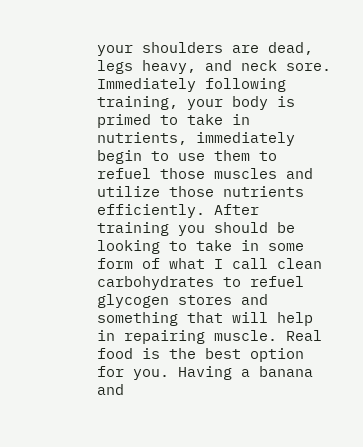your shoulders are dead, legs heavy, and neck sore. Immediately following training, your body is primed to take in nutrients, immediately begin to use them to refuel those muscles and utilize those nutrients efficiently. After training you should be looking to take in some form of what I call clean carbohydrates to refuel glycogen stores and something that will help in repairing muscle. Real food is the best option for you. Having a banana and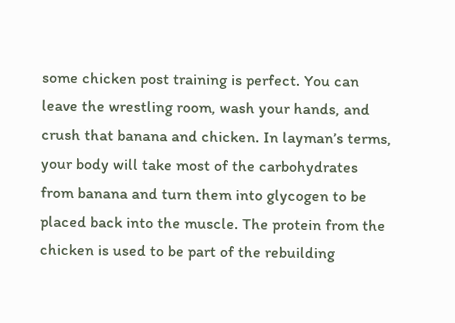some chicken post training is perfect. You can leave the wrestling room, wash your hands, and crush that banana and chicken. In layman’s terms, your body will take most of the carbohydrates from banana and turn them into glycogen to be placed back into the muscle. The protein from the chicken is used to be part of the rebuilding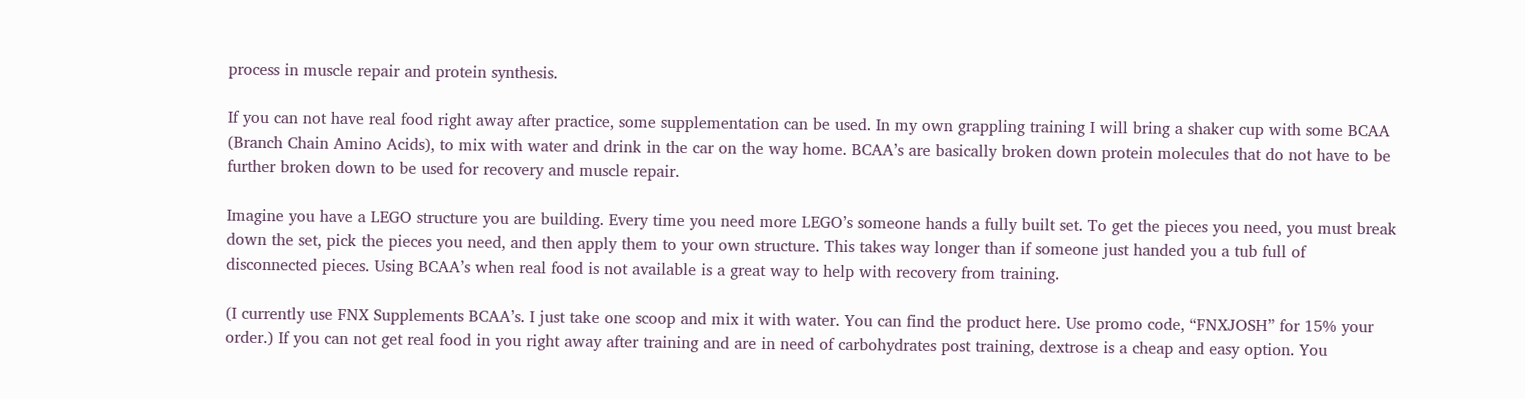process in muscle repair and protein synthesis.

If you can not have real food right away after practice, some supplementation can be used. In my own grappling training I will bring a shaker cup with some BCAA (Branch Chain Amino Acids), to mix with water and drink in the car on the way home. BCAA’s are basically broken down protein molecules that do not have to be further broken down to be used for recovery and muscle repair.

Imagine you have a LEGO structure you are building. Every time you need more LEGO’s someone hands a fully built set. To get the pieces you need, you must break down the set, pick the pieces you need, and then apply them to your own structure. This takes way longer than if someone just handed you a tub full of disconnected pieces. Using BCAA’s when real food is not available is a great way to help with recovery from training.

(I currently use FNX Supplements BCAA’s. I just take one scoop and mix it with water. You can find the product here. Use promo code, “FNXJOSH” for 15% your order.) If you can not get real food in you right away after training and are in need of carbohydrates post training, dextrose is a cheap and easy option. You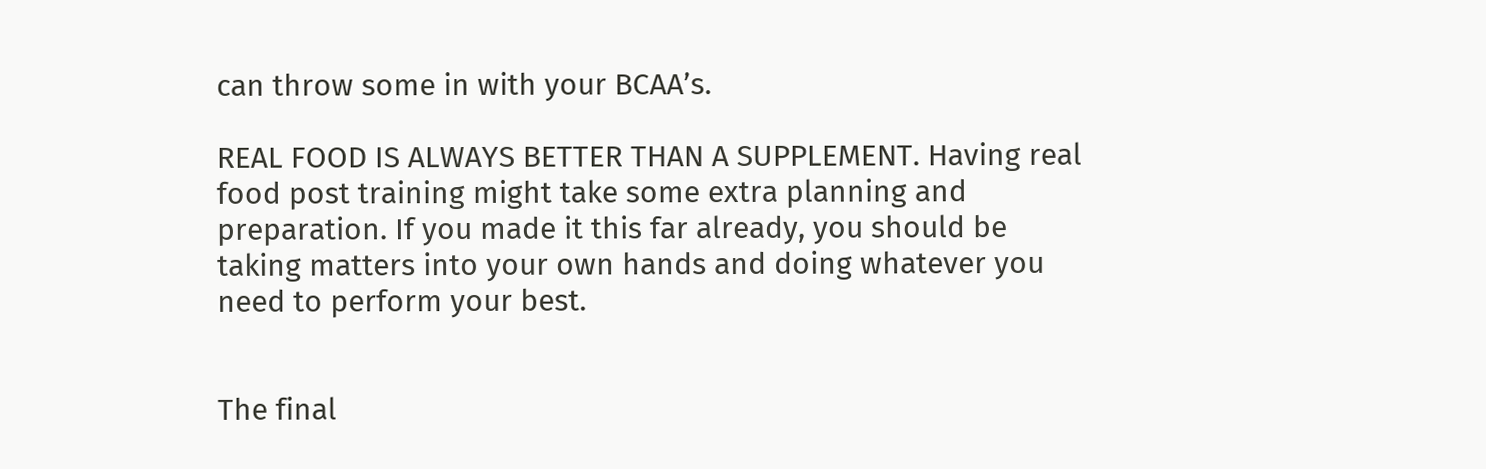can throw some in with your BCAA’s.

REAL FOOD IS ALWAYS BETTER THAN A SUPPLEMENT. Having real food post training might take some extra planning and preparation. If you made it this far already, you should be taking matters into your own hands and doing whatever you need to perform your best.


The final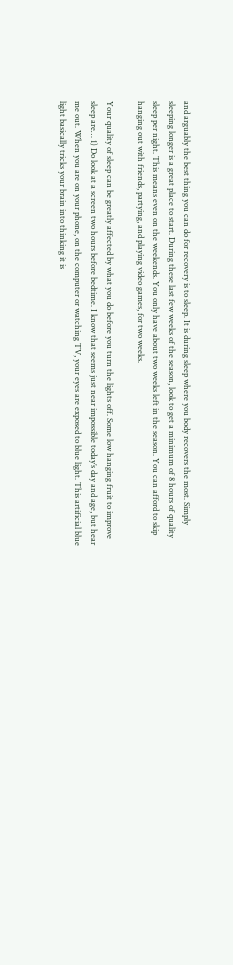and arguably the best thing you can do for recovery is to sleep. It is during sleep where you body recovers the most. Simply sleeping longer is a great place to start. During these last few weeks of the season, look to get a minimum of 8 hours of quality sleep per night. This means even on the weekends. You only have about two weeks left in the season. You can afford to skip hanging out with friends, partying, and playing video games, for two weeks.

Your quality of sleep can be greatly affected by what you do before you turn the lights off. Some low hanging fruit to improve sleep are… 1) Do look at a screen two hours before bedtime. I know that seems just near impossible today’s day and age, but hear me out. When you are on your phone, on the computer or watching TV, your eyes are exposed to blue light. This artificial blue light basically tricks your brain into thinking it is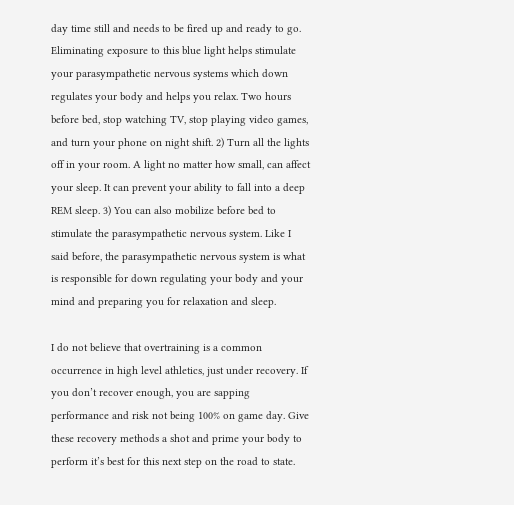day time still and needs to be fired up and ready to go. Eliminating exposure to this blue light helps stimulate your parasympathetic nervous systems which down regulates your body and helps you relax. Two hours before bed, stop watching TV, stop playing video games, and turn your phone on night shift. 2) Turn all the lights off in your room. A light no matter how small, can affect your sleep. It can prevent your ability to fall into a deep REM sleep. 3) You can also mobilize before bed to stimulate the parasympathetic nervous system. Like I said before, the parasympathetic nervous system is what is responsible for down regulating your body and your mind and preparing you for relaxation and sleep.

I do not believe that overtraining is a common occurrence in high level athletics, just under recovery. If you don’t recover enough, you are sapping performance and risk not being 100% on game day. Give these recovery methods a shot and prime your body to perform it’s best for this next step on the road to state.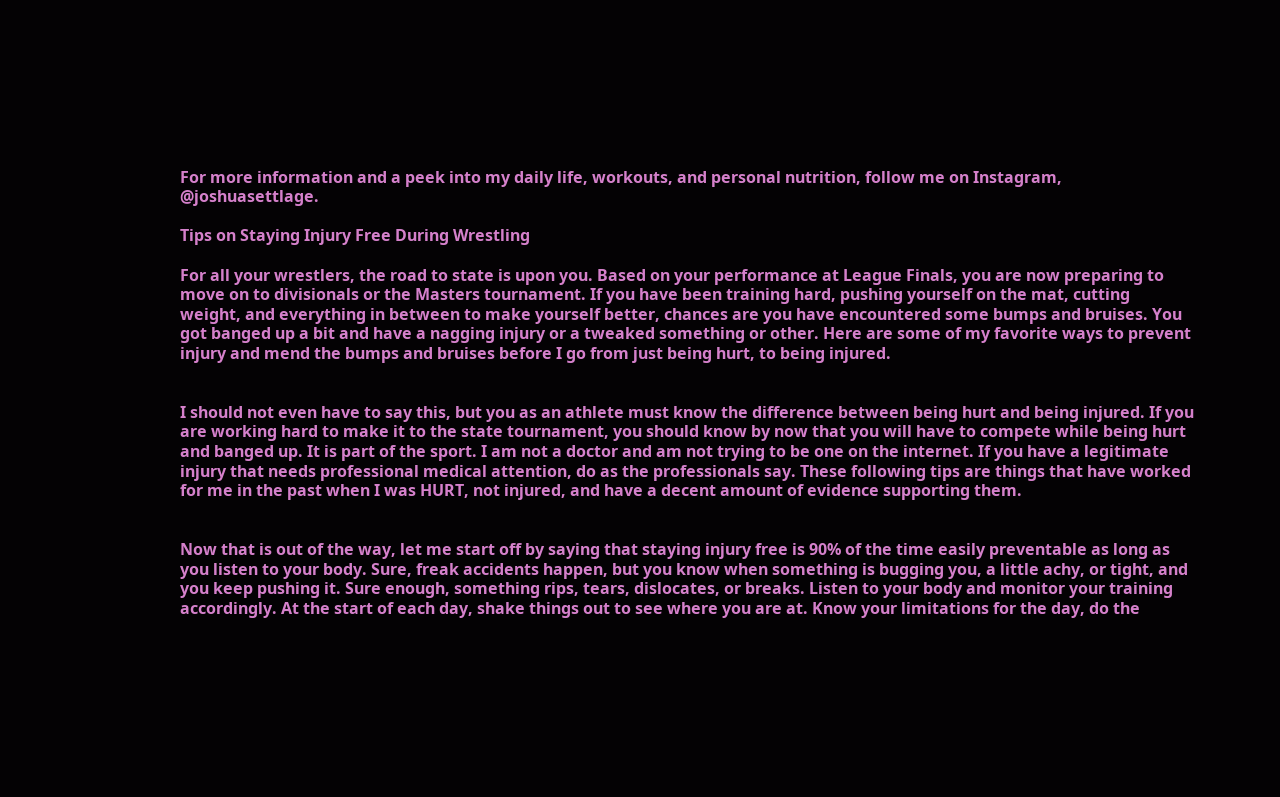For more information and a peek into my daily life, workouts, and personal nutrition, follow me on Instagram, @joshuasettlage.

Tips on Staying Injury Free During Wrestling

For all your wrestlers, the road to state is upon you. Based on your performance at League Finals, you are now preparing to move on to divisionals or the Masters tournament. If you have been training hard, pushing yourself on the mat, cutting weight, and everything in between to make yourself better, chances are you have encountered some bumps and bruises. You got banged up a bit and have a nagging injury or a tweaked something or other. Here are some of my favorite ways to prevent injury and mend the bumps and bruises before I go from just being hurt, to being injured.


I should not even have to say this, but you as an athlete must know the difference between being hurt and being injured. If you are working hard to make it to the state tournament, you should know by now that you will have to compete while being hurt and banged up. It is part of the sport. I am not a doctor and am not trying to be one on the internet. If you have a legitimate injury that needs professional medical attention, do as the professionals say. These following tips are things that have worked for me in the past when I was HURT, not injured, and have a decent amount of evidence supporting them.


Now that is out of the way, let me start off by saying that staying injury free is 90% of the time easily preventable as long as you listen to your body. Sure, freak accidents happen, but you know when something is bugging you, a little achy, or tight, and you keep pushing it. Sure enough, something rips, tears, dislocates, or breaks. Listen to your body and monitor your training accordingly. At the start of each day, shake things out to see where you are at. Know your limitations for the day, do the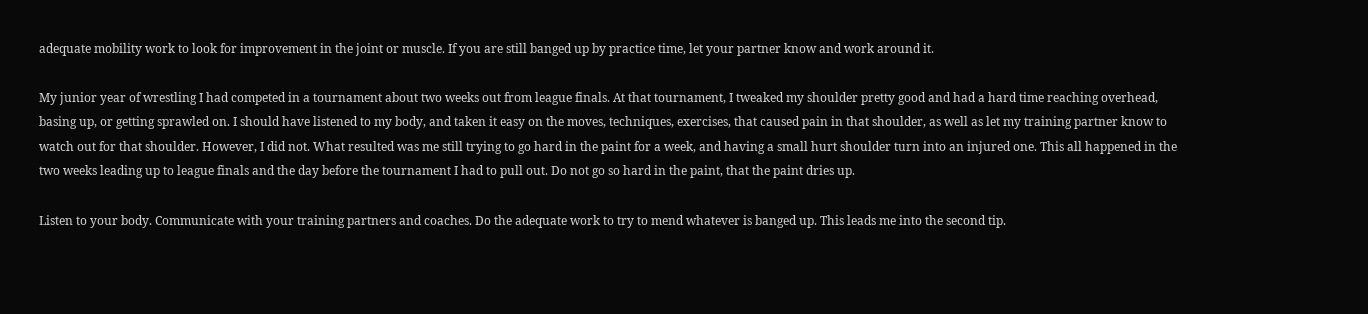adequate mobility work to look for improvement in the joint or muscle. If you are still banged up by practice time, let your partner know and work around it.

My junior year of wrestling I had competed in a tournament about two weeks out from league finals. At that tournament, I tweaked my shoulder pretty good and had a hard time reaching overhead, basing up, or getting sprawled on. I should have listened to my body, and taken it easy on the moves, techniques, exercises, that caused pain in that shoulder, as well as let my training partner know to watch out for that shoulder. However, I did not. What resulted was me still trying to go hard in the paint for a week, and having a small hurt shoulder turn into an injured one. This all happened in the two weeks leading up to league finals and the day before the tournament I had to pull out. Do not go so hard in the paint, that the paint dries up.

Listen to your body. Communicate with your training partners and coaches. Do the adequate work to try to mend whatever is banged up. This leads me into the second tip.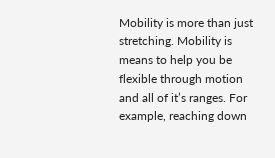Mobility is more than just stretching. Mobility is means to help you be flexible through motion and all of it’s ranges. For example, reaching down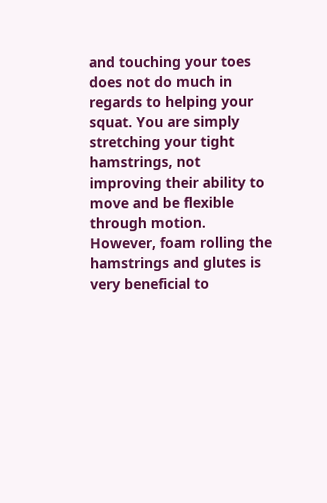and touching your toes does not do much in regards to helping your squat. You are simply stretching your tight hamstrings, not improving their ability to move and be flexible through motion. However, foam rolling the hamstrings and glutes is very beneficial to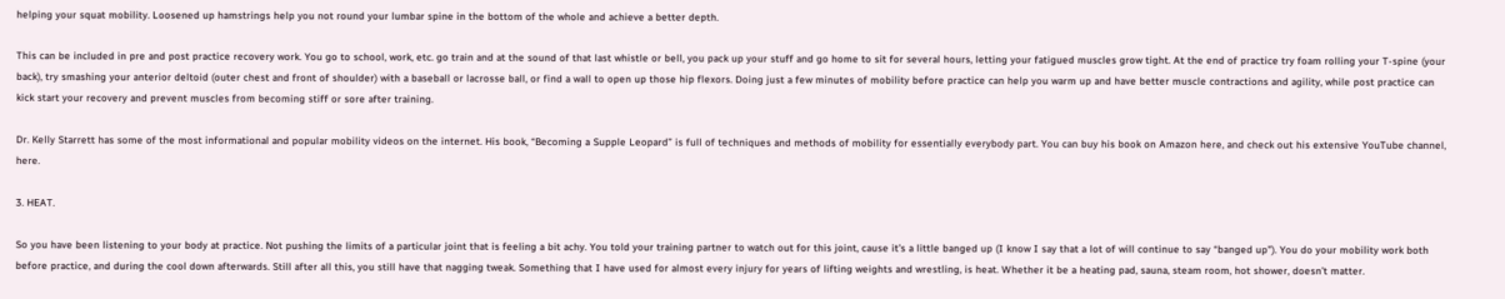helping your squat mobility. Loosened up hamstrings help you not round your lumbar spine in the bottom of the whole and achieve a better depth.

This can be included in pre and post practice recovery work. You go to school, work, etc. go train and at the sound of that last whistle or bell, you pack up your stuff and go home to sit for several hours, letting your fatigued muscles grow tight. At the end of practice try foam rolling your T-spine (your back), try smashing your anterior deltoid (outer chest and front of shoulder) with a baseball or lacrosse ball, or find a wall to open up those hip flexors. Doing just a few minutes of mobility before practice can help you warm up and have better muscle contractions and agility, while post practice can kick start your recovery and prevent muscles from becoming stiff or sore after training.

Dr. Kelly Starrett has some of the most informational and popular mobility videos on the internet. His book, “Becoming a Supple Leopard” is full of techniques and methods of mobility for essentially everybody part. You can buy his book on Amazon here, and check out his extensive YouTube channel, here.

3. HEAT.

So you have been listening to your body at practice. Not pushing the limits of a particular joint that is feeling a bit achy. You told your training partner to watch out for this joint, cause it’s a little banged up (I know I say that a lot of will continue to say “banged up”). You do your mobility work both before practice, and during the cool down afterwards. Still after all this, you still have that nagging tweak. Something that I have used for almost every injury for years of lifting weights and wrestling, is heat. Whether it be a heating pad, sauna, steam room, hot shower, doesn’t matter.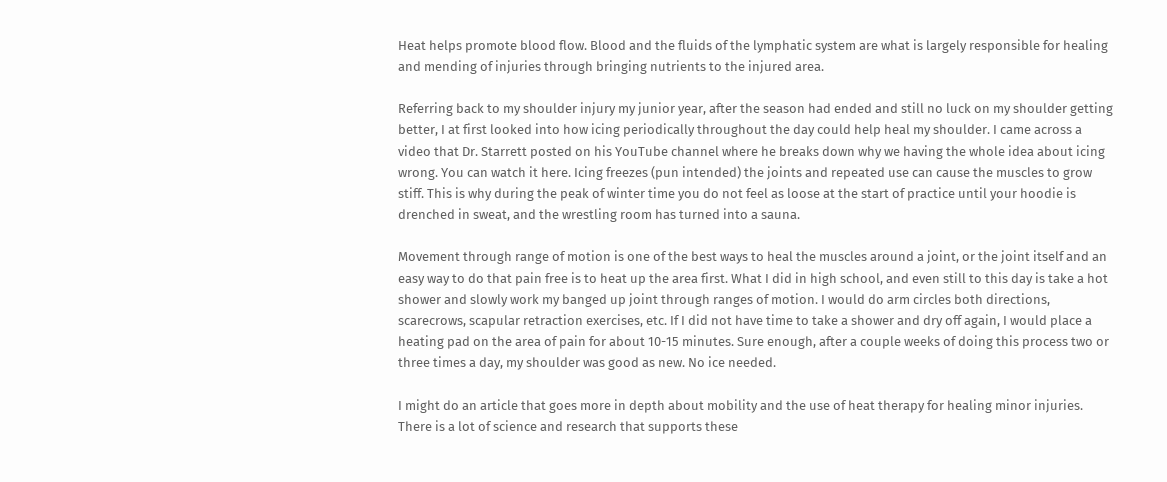Heat helps promote blood flow. Blood and the fluids of the lymphatic system are what is largely responsible for healing and mending of injuries through bringing nutrients to the injured area.

Referring back to my shoulder injury my junior year, after the season had ended and still no luck on my shoulder getting better, I at first looked into how icing periodically throughout the day could help heal my shoulder. I came across a video that Dr. Starrett posted on his YouTube channel where he breaks down why we having the whole idea about icing wrong. You can watch it here. Icing freezes (pun intended) the joints and repeated use can cause the muscles to grow stiff. This is why during the peak of winter time you do not feel as loose at the start of practice until your hoodie is drenched in sweat, and the wrestling room has turned into a sauna.

Movement through range of motion is one of the best ways to heal the muscles around a joint, or the joint itself and an easy way to do that pain free is to heat up the area first. What I did in high school, and even still to this day is take a hot shower and slowly work my banged up joint through ranges of motion. I would do arm circles both directions, scarecrows, scapular retraction exercises, etc. If I did not have time to take a shower and dry off again, I would place a heating pad on the area of pain for about 10-15 minutes. Sure enough, after a couple weeks of doing this process two or three times a day, my shoulder was good as new. No ice needed.

I might do an article that goes more in depth about mobility and the use of heat therapy for healing minor injuries. There is a lot of science and research that supports these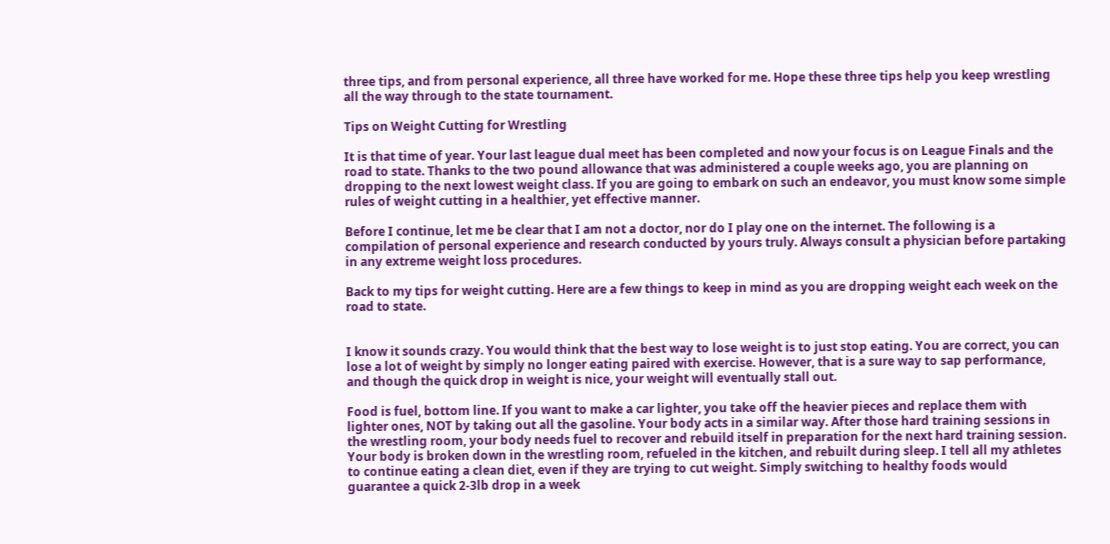three tips, and from personal experience, all three have worked for me. Hope these three tips help you keep wrestling all the way through to the state tournament.

Tips on Weight Cutting for Wrestling

It is that time of year. Your last league dual meet has been completed and now your focus is on League Finals and the road to state. Thanks to the two pound allowance that was administered a couple weeks ago, you are planning on dropping to the next lowest weight class. If you are going to embark on such an endeavor, you must know some simple rules of weight cutting in a healthier, yet effective manner.

Before I continue, let me be clear that I am not a doctor, nor do I play one on the internet. The following is a compilation of personal experience and research conducted by yours truly. Always consult a physician before partaking in any extreme weight loss procedures.

Back to my tips for weight cutting. Here are a few things to keep in mind as you are dropping weight each week on the road to state.


I know it sounds crazy. You would think that the best way to lose weight is to just stop eating. You are correct, you can lose a lot of weight by simply no longer eating paired with exercise. However, that is a sure way to sap performance, and though the quick drop in weight is nice, your weight will eventually stall out.

Food is fuel, bottom line. If you want to make a car lighter, you take off the heavier pieces and replace them with lighter ones, NOT by taking out all the gasoline. Your body acts in a similar way. After those hard training sessions in the wrestling room, your body needs fuel to recover and rebuild itself in preparation for the next hard training session. Your body is broken down in the wrestling room, refueled in the kitchen, and rebuilt during sleep. I tell all my athletes to continue eating a clean diet, even if they are trying to cut weight. Simply switching to healthy foods would guarantee a quick 2-3lb drop in a week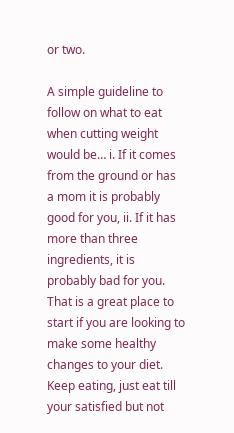or two.

A simple guideline to follow on what to eat when cutting weight would be… i. If it comes from the ground or has a mom it is probably good for you, ii. If it has more than three ingredients, it is probably bad for you. That is a great place to start if you are looking to make some healthy changes to your diet. Keep eating, just eat till your satisfied but not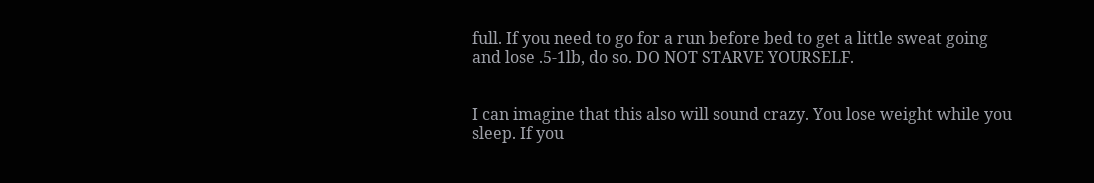full. If you need to go for a run before bed to get a little sweat going and lose .5-1lb, do so. DO NOT STARVE YOURSELF.


I can imagine that this also will sound crazy. You lose weight while you sleep. If you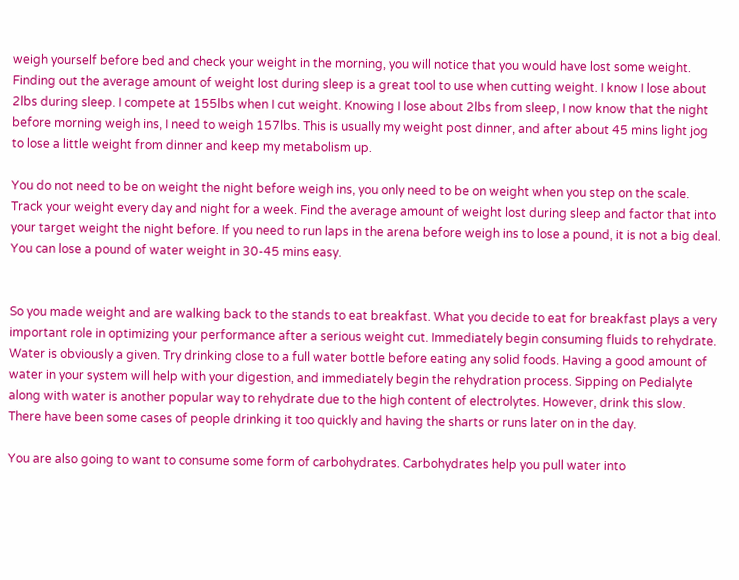weigh yourself before bed and check your weight in the morning, you will notice that you would have lost some weight. Finding out the average amount of weight lost during sleep is a great tool to use when cutting weight. I know I lose about 2lbs during sleep. I compete at 155lbs when I cut weight. Knowing I lose about 2lbs from sleep, I now know that the night before morning weigh ins, I need to weigh 157lbs. This is usually my weight post dinner, and after about 45 mins light jog to lose a little weight from dinner and keep my metabolism up.

You do not need to be on weight the night before weigh ins, you only need to be on weight when you step on the scale. Track your weight every day and night for a week. Find the average amount of weight lost during sleep and factor that into your target weight the night before. If you need to run laps in the arena before weigh ins to lose a pound, it is not a big deal. You can lose a pound of water weight in 30-45 mins easy.


So you made weight and are walking back to the stands to eat breakfast. What you decide to eat for breakfast plays a very important role in optimizing your performance after a serious weight cut. Immediately begin consuming fluids to rehydrate. Water is obviously a given. Try drinking close to a full water bottle before eating any solid foods. Having a good amount of water in your system will help with your digestion, and immediately begin the rehydration process. Sipping on Pedialyte along with water is another popular way to rehydrate due to the high content of electrolytes. However, drink this slow. There have been some cases of people drinking it too quickly and having the sharts or runs later on in the day.

You are also going to want to consume some form of carbohydrates. Carbohydrates help you pull water into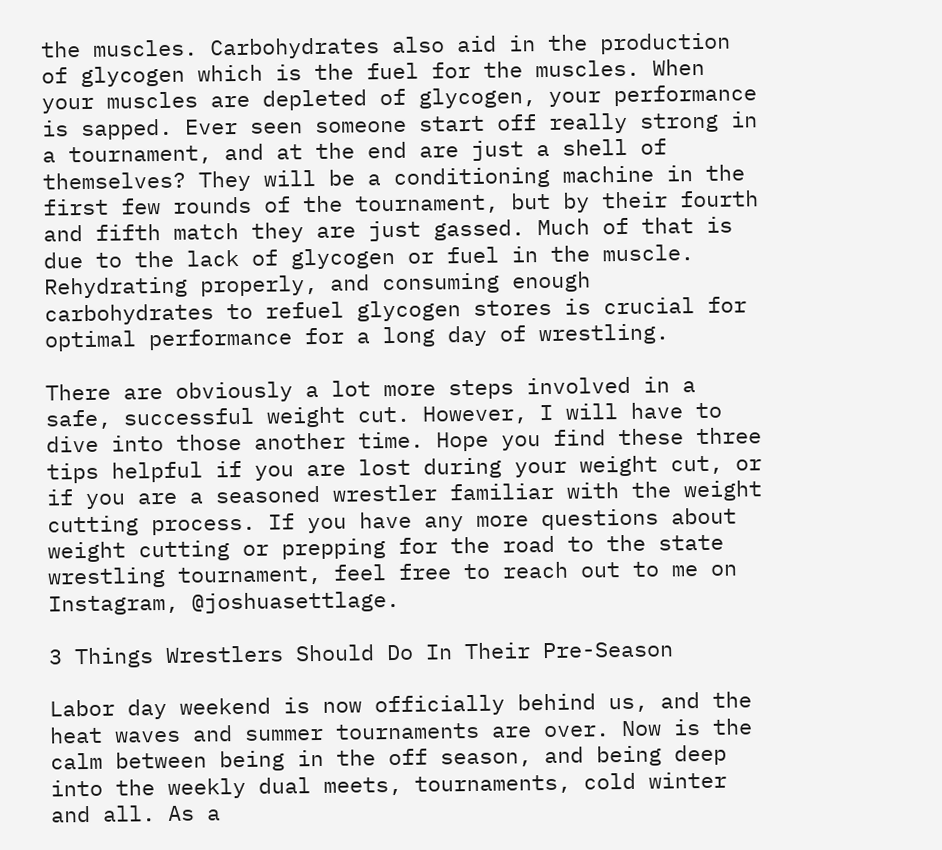the muscles. Carbohydrates also aid in the production of glycogen which is the fuel for the muscles. When your muscles are depleted of glycogen, your performance is sapped. Ever seen someone start off really strong in a tournament, and at the end are just a shell of themselves? They will be a conditioning machine in the first few rounds of the tournament, but by their fourth and fifth match they are just gassed. Much of that is due to the lack of glycogen or fuel in the muscle. Rehydrating properly, and consuming enough carbohydrates to refuel glycogen stores is crucial for optimal performance for a long day of wrestling.

There are obviously a lot more steps involved in a safe, successful weight cut. However, I will have to dive into those another time. Hope you find these three tips helpful if you are lost during your weight cut, or if you are a seasoned wrestler familiar with the weight cutting process. If you have any more questions about weight cutting or prepping for the road to the state wrestling tournament, feel free to reach out to me on Instagram, @joshuasettlage.

3 Things Wrestlers Should Do In Their Pre-Season

Labor day weekend is now officially behind us, and the heat waves and summer tournaments are over. Now is the calm between being in the off season, and being deep into the weekly dual meets, tournaments, cold winter and all. As a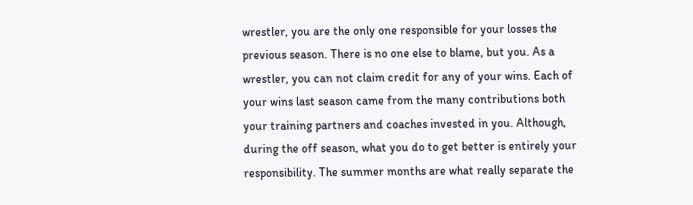wrestler, you are the only one responsible for your losses the previous season. There is no one else to blame, but you. As a wrestler, you can not claim credit for any of your wins. Each of your wins last season came from the many contributions both your training partners and coaches invested in you. Although, during the off season, what you do to get better is entirely your responsibility. The summer months are what really separate the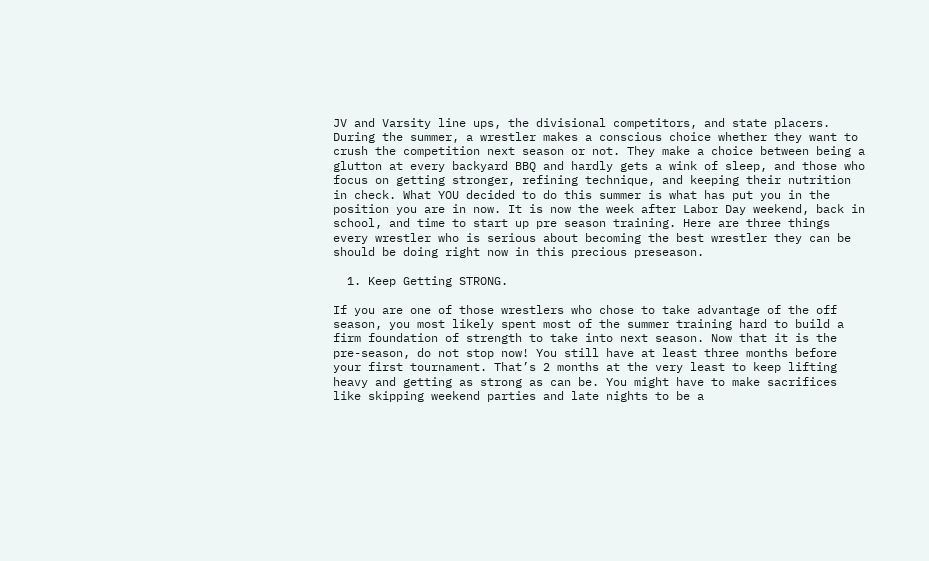JV and Varsity line ups, the divisional competitors, and state placers. During the summer, a wrestler makes a conscious choice whether they want to crush the competition next season or not. They make a choice between being a glutton at every backyard BBQ and hardly gets a wink of sleep, and those who focus on getting stronger, refining technique, and keeping their nutrition in check. What YOU decided to do this summer is what has put you in the position you are in now. It is now the week after Labor Day weekend, back in school, and time to start up pre season training. Here are three things every wrestler who is serious about becoming the best wrestler they can be should be doing right now in this precious preseason.

  1. Keep Getting STRONG.

If you are one of those wrestlers who chose to take advantage of the off season, you most likely spent most of the summer training hard to build a firm foundation of strength to take into next season. Now that it is the pre-season, do not stop now! You still have at least three months before your first tournament. That’s 2 months at the very least to keep lifting heavy and getting as strong as can be. You might have to make sacrifices like skipping weekend parties and late nights to be a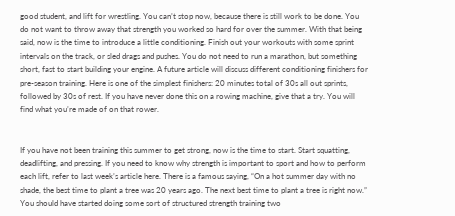good student, and lift for wrestling. You can’t stop now, because there is still work to be done. You do not want to throw away that strength you worked so hard for over the summer. With that being said, now is the time to introduce a little conditioning. Finish out your workouts with some sprint intervals on the track, or sled drags and pushes. You do not need to run a marathon, but something short, fast to start building your engine. A future article will discuss different conditioning finishers for pre-season training. Here is one of the simplest finishers: 20 minutes total of 30s all out sprints, followed by 30s of rest. If you have never done this on a rowing machine, give that a try. You will find what you’re made of on that rower.


If you have not been training this summer to get strong, now is the time to start. Start squatting, deadlifting, and pressing. If you need to know why strength is important to sport and how to perform each lift, refer to last week’s article here. There is a famous saying, “On a hot summer day with no shade, the best time to plant a tree was 20 years ago. The next best time to plant a tree is right now.” You should have started doing some sort of structured strength training two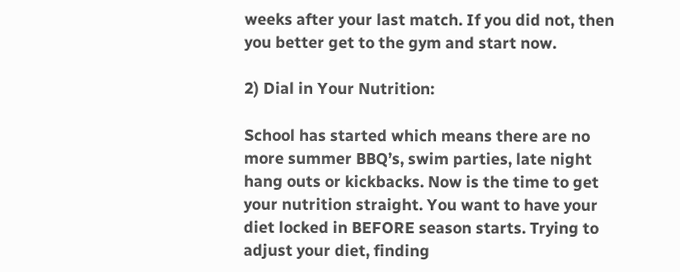weeks after your last match. If you did not, then you better get to the gym and start now.

2) Dial in Your Nutrition:

School has started which means there are no more summer BBQ’s, swim parties, late night hang outs or kickbacks. Now is the time to get your nutrition straight. You want to have your diet locked in BEFORE season starts. Trying to adjust your diet, finding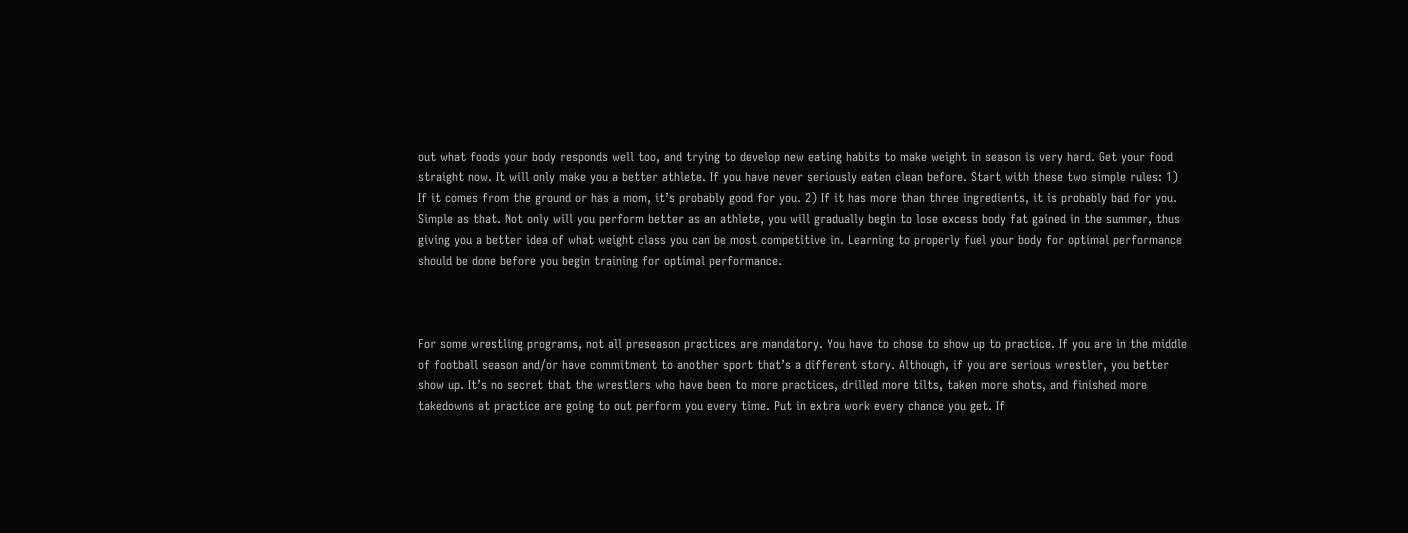out what foods your body responds well too, and trying to develop new eating habits to make weight in season is very hard. Get your food straight now. It will only make you a better athlete. If you have never seriously eaten clean before. Start with these two simple rules: 1) If it comes from the ground or has a mom, it’s probably good for you. 2) If it has more than three ingredients, it is probably bad for you. Simple as that. Not only will you perform better as an athlete, you will gradually begin to lose excess body fat gained in the summer, thus giving you a better idea of what weight class you can be most competitive in. Learning to properly fuel your body for optimal performance should be done before you begin training for optimal performance.



For some wrestling programs, not all preseason practices are mandatory. You have to chose to show up to practice. If you are in the middle of football season and/or have commitment to another sport that’s a different story. Although, if you are serious wrestler, you better show up. It’s no secret that the wrestlers who have been to more practices, drilled more tilts, taken more shots, and finished more takedowns at practice are going to out perform you every time. Put in extra work every chance you get. If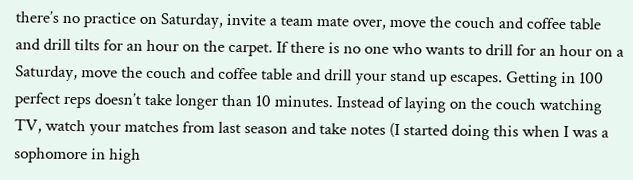there’s no practice on Saturday, invite a team mate over, move the couch and coffee table and drill tilts for an hour on the carpet. If there is no one who wants to drill for an hour on a Saturday, move the couch and coffee table and drill your stand up escapes. Getting in 100 perfect reps doesn’t take longer than 10 minutes. Instead of laying on the couch watching TV, watch your matches from last season and take notes (I started doing this when I was a sophomore in high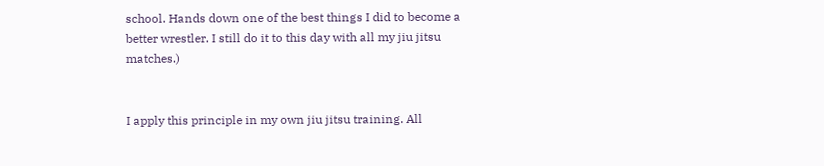school. Hands down one of the best things I did to become a better wrestler. I still do it to this day with all my jiu jitsu matches.)


I apply this principle in my own jiu jitsu training. All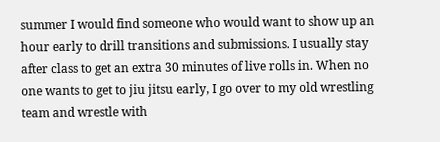summer I would find someone who would want to show up an hour early to drill transitions and submissions. I usually stay after class to get an extra 30 minutes of live rolls in. When no one wants to get to jiu jitsu early, I go over to my old wrestling team and wrestle with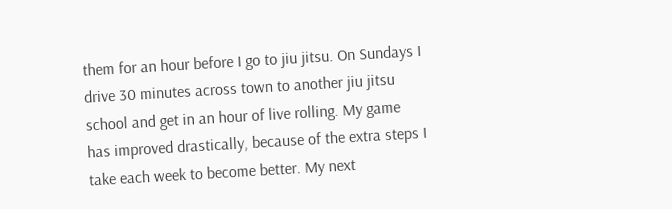them for an hour before I go to jiu jitsu. On Sundays I drive 30 minutes across town to another jiu jitsu school and get in an hour of live rolling. My game has improved drastically, because of the extra steps I take each week to become better. My next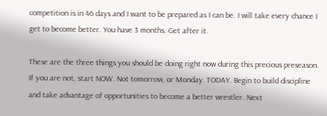competition is in 46 days and I want to be prepared as I can be. I will take every chance I get to become better. You have 3 months. Get after it.

These are the three things you should be doing right now during this precious preseason. If you are not, start NOW. Not tomorrow, or Monday. TODAY. Begin to build discipline and take advantage of opportunities to become a better wrestler. Next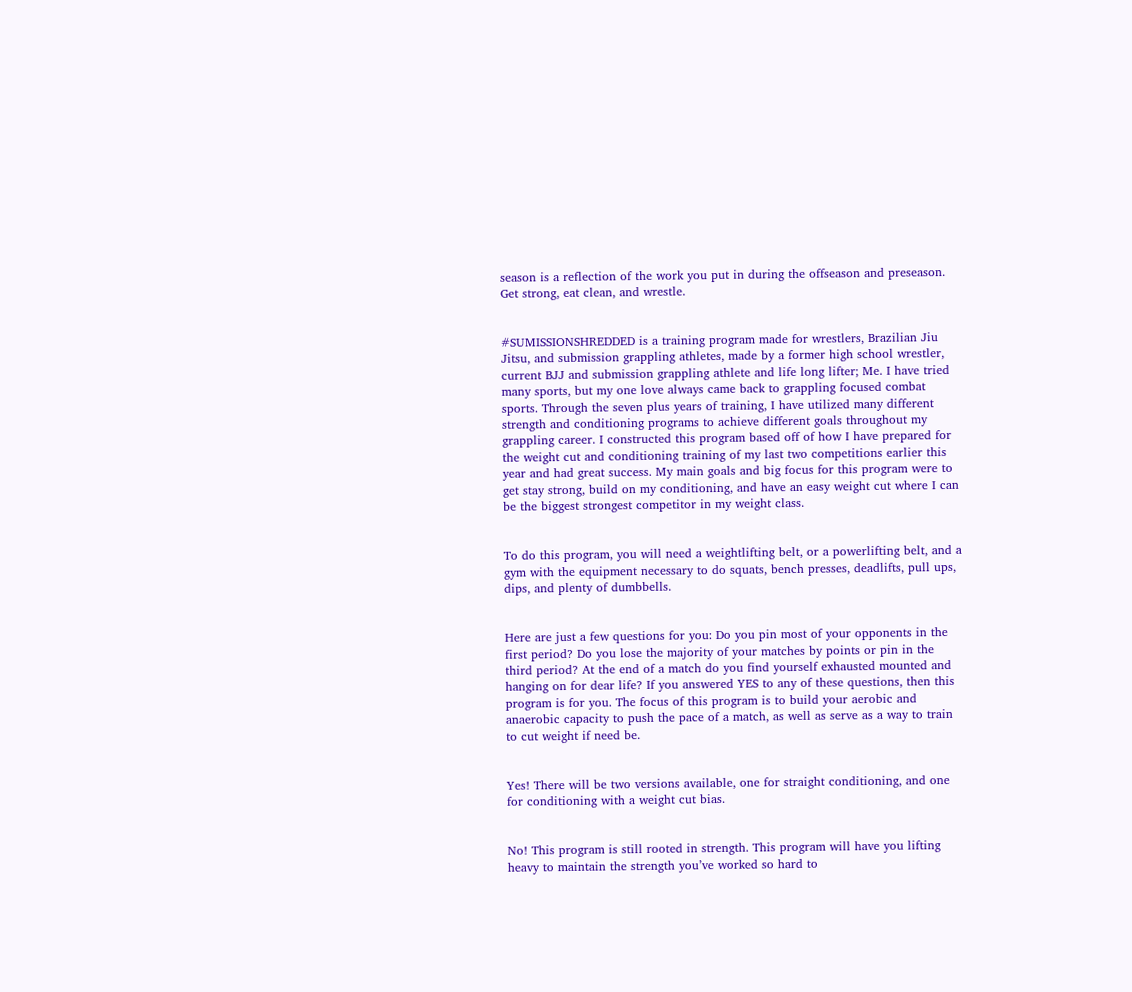season is a reflection of the work you put in during the offseason and preseason. Get strong, eat clean, and wrestle.


#SUMISSIONSHREDDED is a training program made for wrestlers, Brazilian Jiu Jitsu, and submission grappling athletes, made by a former high school wrestler, current BJJ and submission grappling athlete and life long lifter; Me. I have tried many sports, but my one love always came back to grappling focused combat sports. Through the seven plus years of training, I have utilized many different strength and conditioning programs to achieve different goals throughout my grappling career. I constructed this program based off of how I have prepared for the weight cut and conditioning training of my last two competitions earlier this year and had great success. My main goals and big focus for this program were to get stay strong, build on my conditioning, and have an easy weight cut where I can be the biggest strongest competitor in my weight class.


To do this program, you will need a weightlifting belt, or a powerlifting belt, and a gym with the equipment necessary to do squats, bench presses, deadlifts, pull ups, dips, and plenty of dumbbells.


Here are just a few questions for you: Do you pin most of your opponents in the first period? Do you lose the majority of your matches by points or pin in the third period? At the end of a match do you find yourself exhausted mounted and hanging on for dear life? If you answered YES to any of these questions, then this program is for you. The focus of this program is to build your aerobic and anaerobic capacity to push the pace of a match, as well as serve as a way to train to cut weight if need be.


Yes! There will be two versions available, one for straight conditioning, and one for conditioning with a weight cut bias.


No! This program is still rooted in strength. This program will have you lifting heavy to maintain the strength you’ve worked so hard to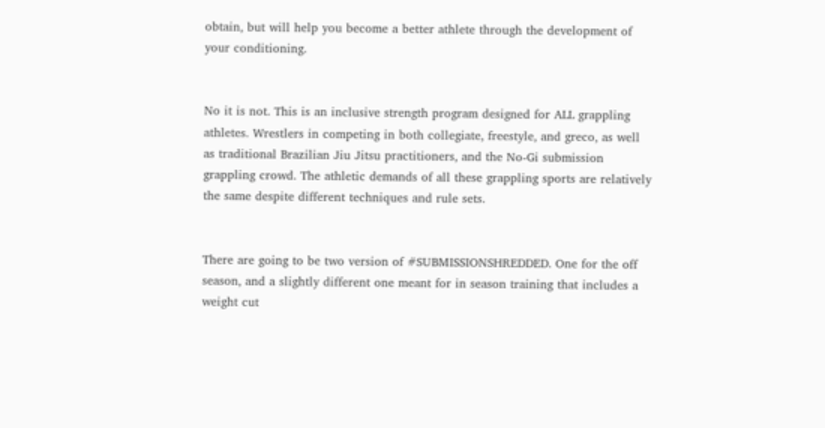obtain, but will help you become a better athlete through the development of your conditioning.


No it is not. This is an inclusive strength program designed for ALL grappling athletes. Wrestlers in competing in both collegiate, freestyle, and greco, as well as traditional Brazilian Jiu Jitsu practitioners, and the No-Gi submission grappling crowd. The athletic demands of all these grappling sports are relatively the same despite different techniques and rule sets.


There are going to be two version of #SUBMISSIONSHREDDED. One for the off season, and a slightly different one meant for in season training that includes a weight cut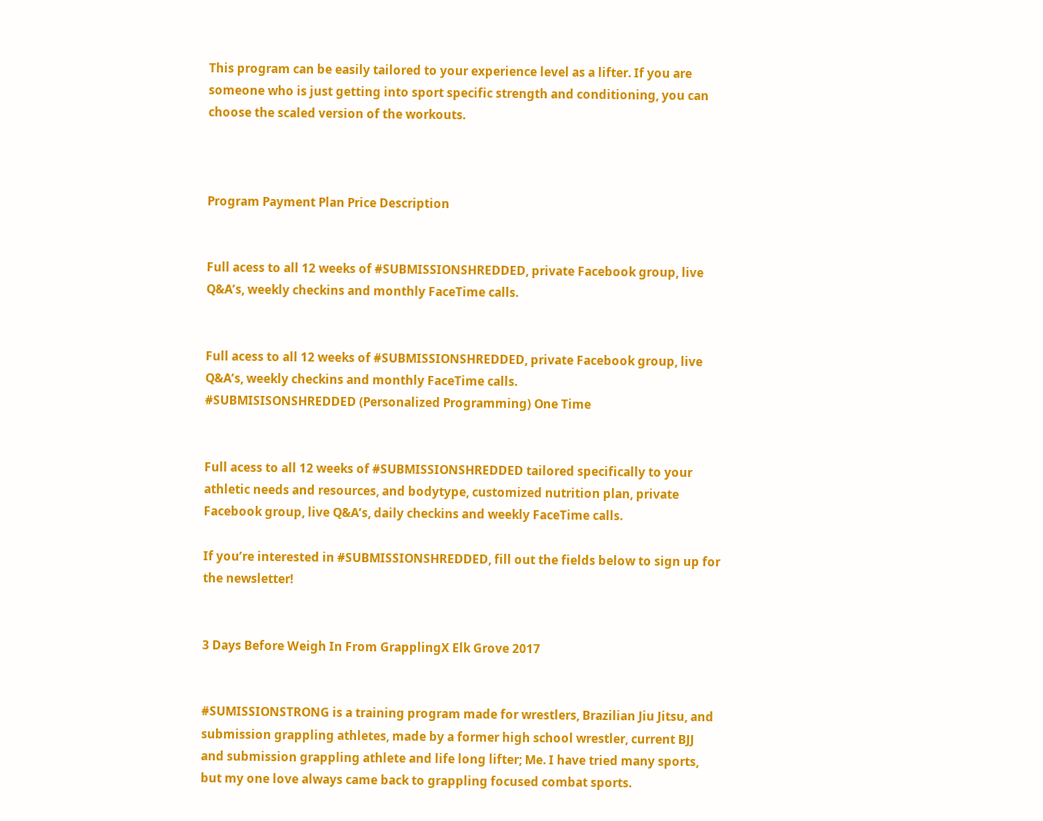This program can be easily tailored to your experience level as a lifter. If you are someone who is just getting into sport specific strength and conditioning, you can choose the scaled version of the workouts.



Program Payment Plan Price Description


Full acess to all 12 weeks of #SUBMISSIONSHREDDED, private Facebook group, live Q&A’s, weekly checkins and monthly FaceTime calls.


Full acess to all 12 weeks of #SUBMISSIONSHREDDED, private Facebook group, live Q&A’s, weekly checkins and monthly FaceTime calls.
#SUBMISISONSHREDDED (Personalized Programming) One Time


Full acess to all 12 weeks of #SUBMISSIONSHREDDED tailored specifically to your athletic needs and resources, and bodytype, customized nutrition plan, private Facebook group, live Q&A’s, daily checkins and weekly FaceTime calls.

If you’re interested in #SUBMISSIONSHREDDED, fill out the fields below to sign up for the newsletter!


3 Days Before Weigh In From GrapplingX Elk Grove 2017


#SUMISSIONSTRONG is a training program made for wrestlers, Brazilian Jiu Jitsu, and submission grappling athletes, made by a former high school wrestler, current BJJ and submission grappling athlete and life long lifter; Me. I have tried many sports, but my one love always came back to grappling focused combat sports.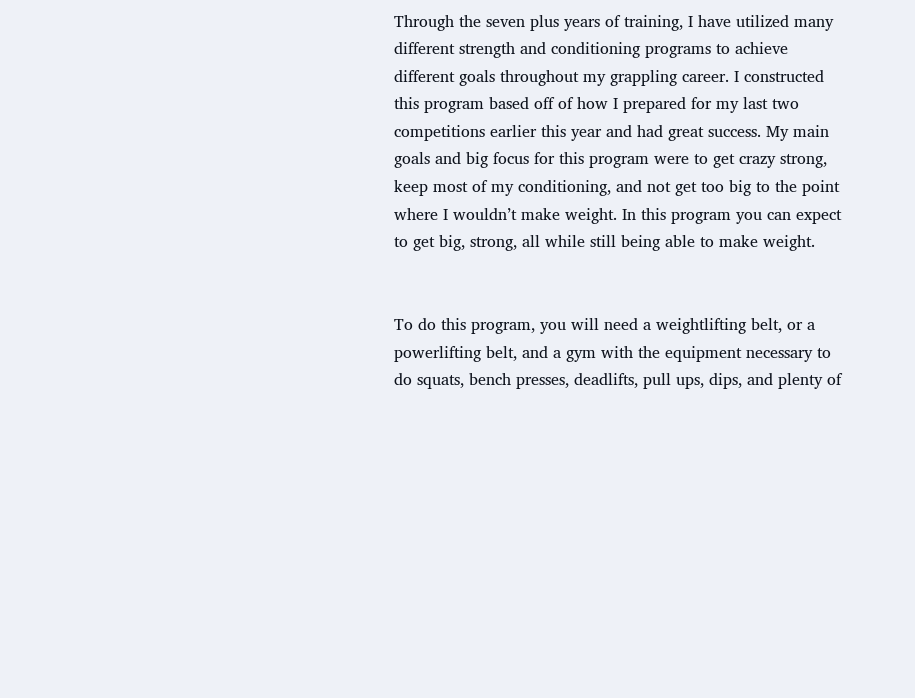Through the seven plus years of training, I have utilized many different strength and conditioning programs to achieve different goals throughout my grappling career. I constructed this program based off of how I prepared for my last two competitions earlier this year and had great success. My main goals and big focus for this program were to get crazy strong, keep most of my conditioning, and not get too big to the point where I wouldn’t make weight. In this program you can expect to get big, strong, all while still being able to make weight.


To do this program, you will need a weightlifting belt, or a powerlifting belt, and a gym with the equipment necessary to do squats, bench presses, deadlifts, pull ups, dips, and plenty of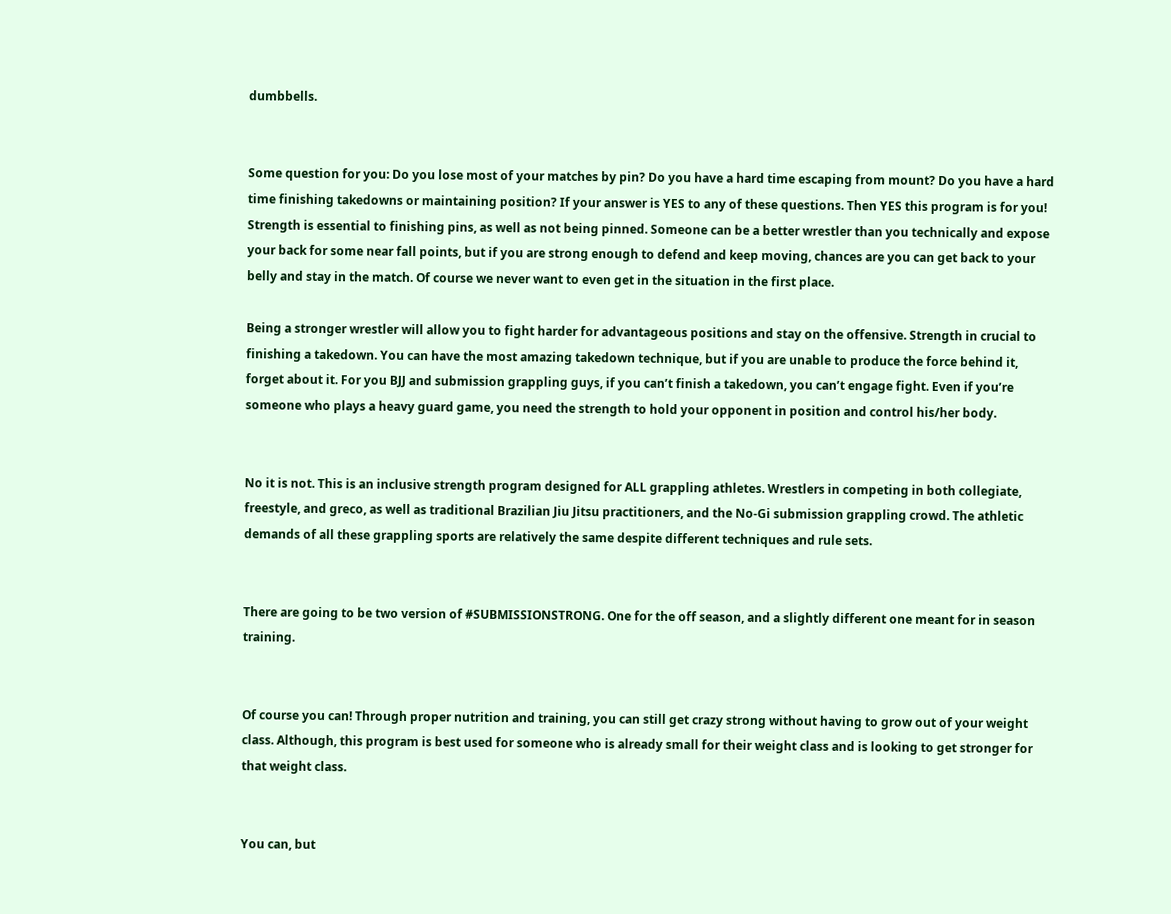dumbbells.


Some question for you: Do you lose most of your matches by pin? Do you have a hard time escaping from mount? Do you have a hard time finishing takedowns or maintaining position? If your answer is YES to any of these questions. Then YES this program is for you! Strength is essential to finishing pins, as well as not being pinned. Someone can be a better wrestler than you technically and expose your back for some near fall points, but if you are strong enough to defend and keep moving, chances are you can get back to your belly and stay in the match. Of course we never want to even get in the situation in the first place.

Being a stronger wrestler will allow you to fight harder for advantageous positions and stay on the offensive. Strength in crucial to finishing a takedown. You can have the most amazing takedown technique, but if you are unable to produce the force behind it, forget about it. For you BJJ and submission grappling guys, if you can’t finish a takedown, you can’t engage fight. Even if you’re someone who plays a heavy guard game, you need the strength to hold your opponent in position and control his/her body.


No it is not. This is an inclusive strength program designed for ALL grappling athletes. Wrestlers in competing in both collegiate, freestyle, and greco, as well as traditional Brazilian Jiu Jitsu practitioners, and the No-Gi submission grappling crowd. The athletic demands of all these grappling sports are relatively the same despite different techniques and rule sets.


There are going to be two version of #SUBMISSIONSTRONG. One for the off season, and a slightly different one meant for in season training.


Of course you can! Through proper nutrition and training, you can still get crazy strong without having to grow out of your weight class. Although, this program is best used for someone who is already small for their weight class and is looking to get stronger for that weight class.


You can, but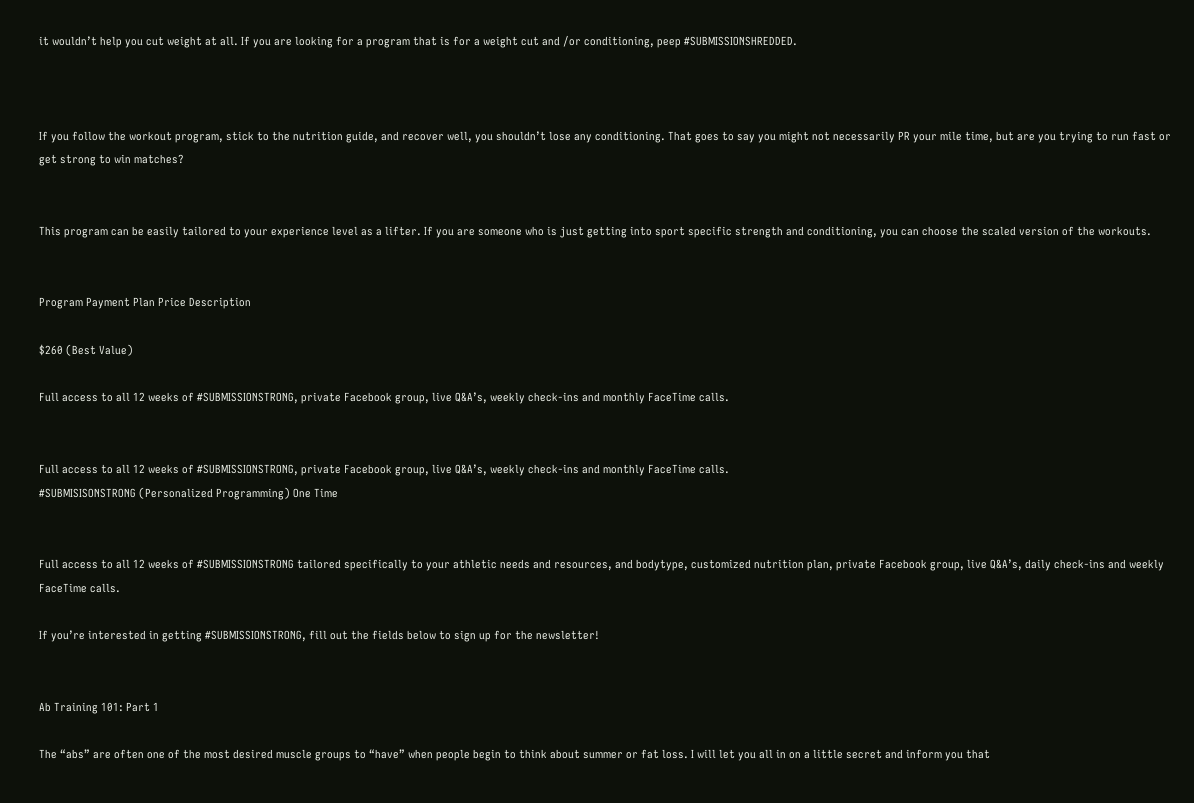it wouldn’t help you cut weight at all. If you are looking for a program that is for a weight cut and /or conditioning, peep #SUBMISSIONSHREDDED.



If you follow the workout program, stick to the nutrition guide, and recover well, you shouldn’t lose any conditioning. That goes to say you might not necessarily PR your mile time, but are you trying to run fast or get strong to win matches?


This program can be easily tailored to your experience level as a lifter. If you are someone who is just getting into sport specific strength and conditioning, you can choose the scaled version of the workouts.


Program Payment Plan Price Description

$260 (Best Value)

Full access to all 12 weeks of #SUBMISSIONSTRONG, private Facebook group, live Q&A’s, weekly check-ins and monthly FaceTime calls.


Full access to all 12 weeks of #SUBMISSIONSTRONG, private Facebook group, live Q&A’s, weekly check-ins and monthly FaceTime calls.
#SUBMISISONSTRONG (Personalized Programming) One Time


Full access to all 12 weeks of #SUBMISSIONSTRONG tailored specifically to your athletic needs and resources, and bodytype, customized nutrition plan, private Facebook group, live Q&A’s, daily check-ins and weekly FaceTime calls.

If you’re interested in getting #SUBMISSIONSTRONG, fill out the fields below to sign up for the newsletter!


Ab Training 101: Part 1

The “abs” are often one of the most desired muscle groups to “have” when people begin to think about summer or fat loss. I will let you all in on a little secret and inform you that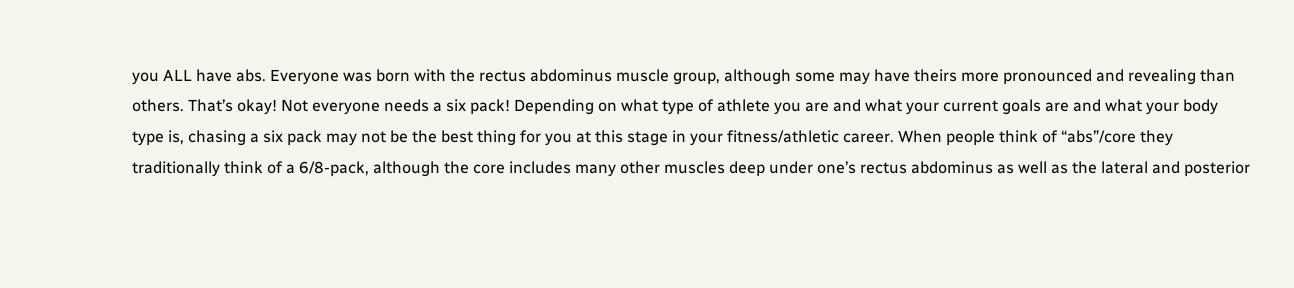you ALL have abs. Everyone was born with the rectus abdominus muscle group, although some may have theirs more pronounced and revealing than others. That’s okay! Not everyone needs a six pack! Depending on what type of athlete you are and what your current goals are and what your body type is, chasing a six pack may not be the best thing for you at this stage in your fitness/athletic career. When people think of “abs”/core they traditionally think of a 6/8-pack, although the core includes many other muscles deep under one’s rectus abdominus as well as the lateral and posterior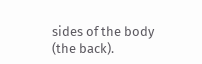sides of the body (the back).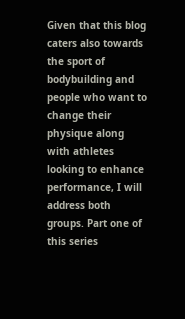Given that this blog caters also towards the sport of bodybuilding and people who want to change their physique along with athletes looking to enhance performance, I will address both groups. Part one of this series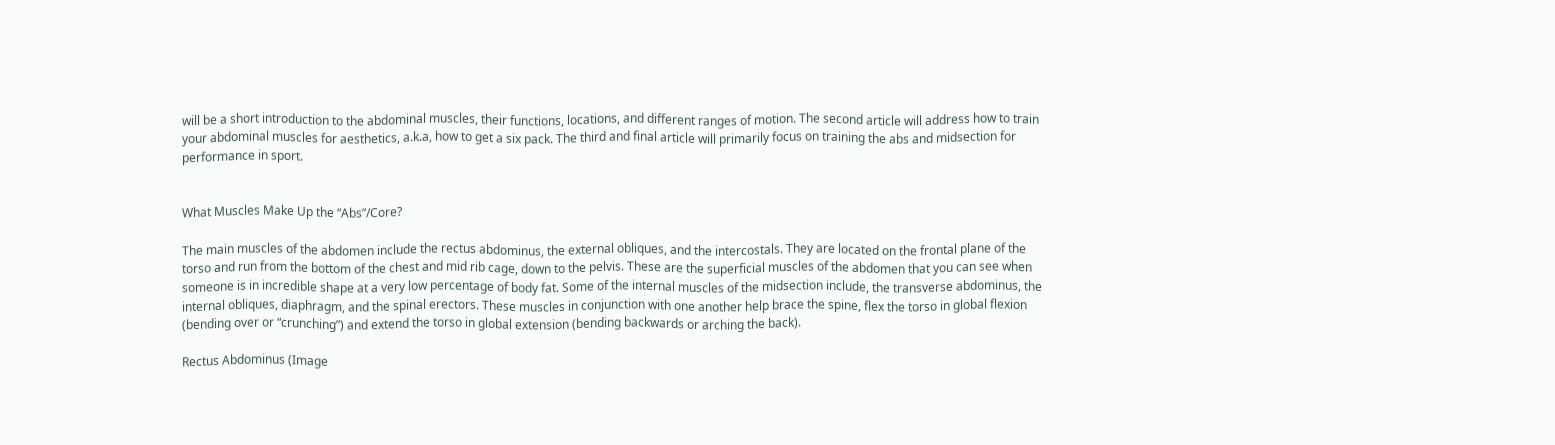will be a short introduction to the abdominal muscles, their functions, locations, and different ranges of motion. The second article will address how to train your abdominal muscles for aesthetics, a.k.a, how to get a six pack. The third and final article will primarily focus on training the abs and midsection for performance in sport.


What Muscles Make Up the “Abs”/Core?

The main muscles of the abdomen include the rectus abdominus, the external obliques, and the intercostals. They are located on the frontal plane of the torso and run from the bottom of the chest and mid rib cage, down to the pelvis. These are the superficial muscles of the abdomen that you can see when someone is in incredible shape at a very low percentage of body fat. Some of the internal muscles of the midsection include, the transverse abdominus, the internal obliques, diaphragm, and the spinal erectors. These muscles in conjunction with one another help brace the spine, flex the torso in global flexion (bending over or “crunching”) and extend the torso in global extension (bending backwards or arching the back).

Rectus Abdominus (Image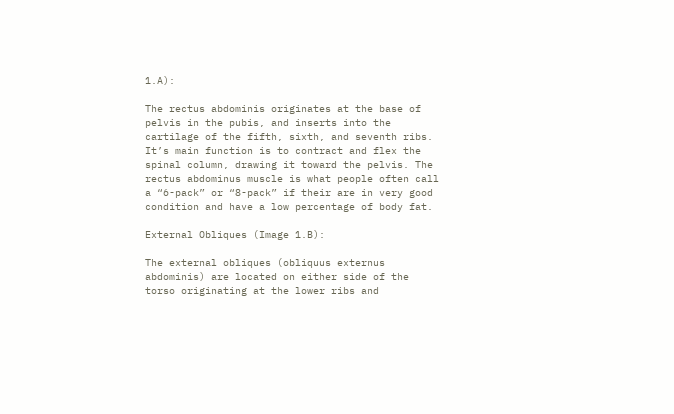1.A):

The rectus abdominis originates at the base of pelvis in the pubis, and inserts into the cartilage of the fifth, sixth, and seventh ribs. It’s main function is to contract and flex the spinal column, drawing it toward the pelvis. The rectus abdominus muscle is what people often call a “6-pack” or “8-pack” if their are in very good condition and have a low percentage of body fat.

External Obliques (Image 1.B):

The external obliques (obliquus externus abdominis) are located on either side of the torso originating at the lower ribs and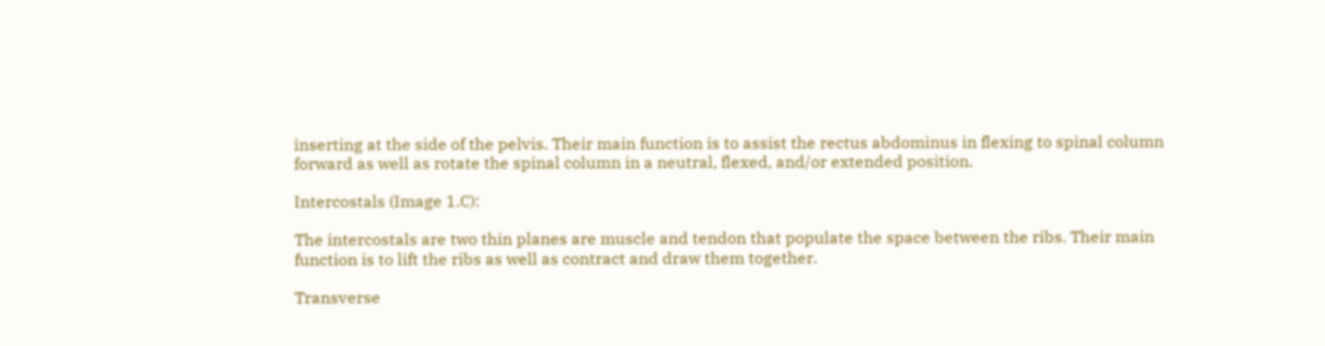inserting at the side of the pelvis. Their main function is to assist the rectus abdominus in flexing to spinal column forward as well as rotate the spinal column in a neutral, flexed, and/or extended position.

Intercostals (Image 1.C):

The intercostals are two thin planes are muscle and tendon that populate the space between the ribs. Their main function is to lift the ribs as well as contract and draw them together.

Transverse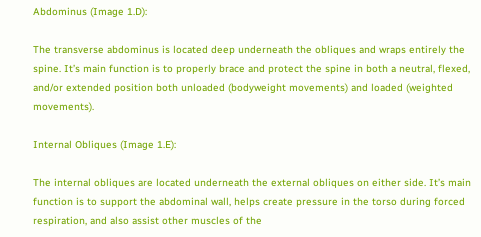Abdominus (Image 1.D):

The transverse abdominus is located deep underneath the obliques and wraps entirely the spine. It’s main function is to properly brace and protect the spine in both a neutral, flexed, and/or extended position both unloaded (bodyweight movements) and loaded (weighted movements).

Internal Obliques (Image 1.E):

The internal obliques are located underneath the external obliques on either side. It’s main function is to support the abdominal wall, helps create pressure in the torso during forced respiration, and also assist other muscles of the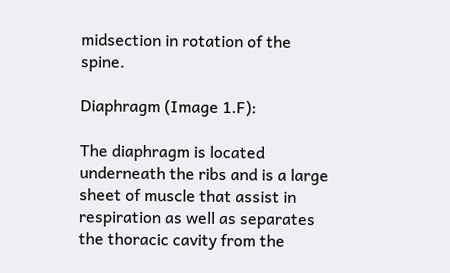midsection in rotation of the spine.

Diaphragm (Image 1.F):

The diaphragm is located underneath the ribs and is a large sheet of muscle that assist in respiration as well as separates the thoracic cavity from the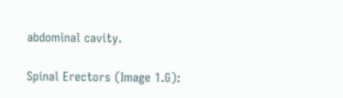abdominal cavity.

Spinal Erectors (Image 1.G):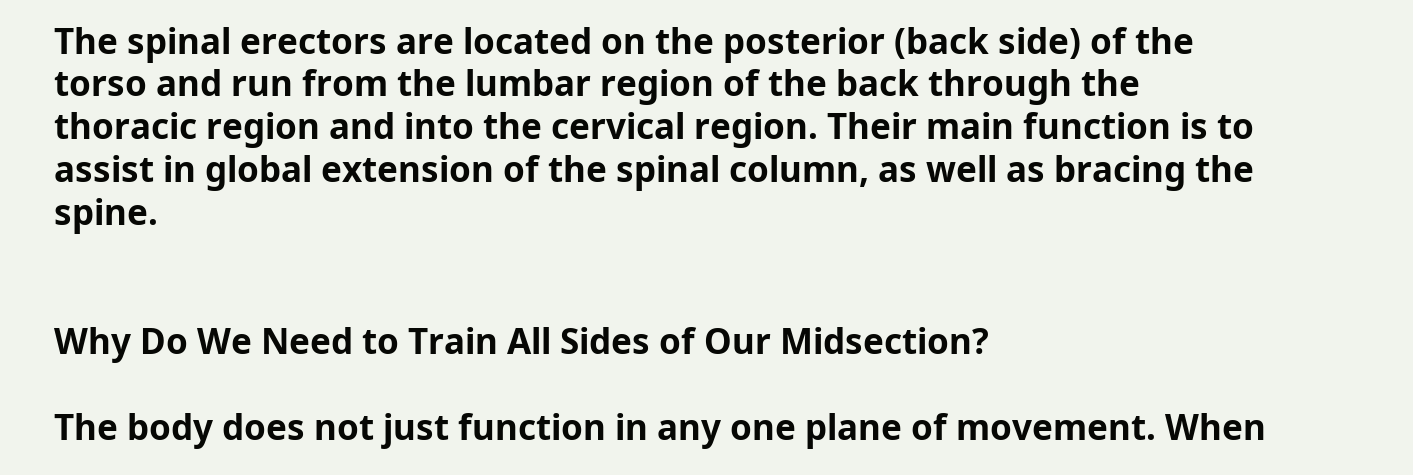The spinal erectors are located on the posterior (back side) of the torso and run from the lumbar region of the back through the thoracic region and into the cervical region. Their main function is to assist in global extension of the spinal column, as well as bracing the spine.


Why Do We Need to Train All Sides of Our Midsection?

The body does not just function in any one plane of movement. When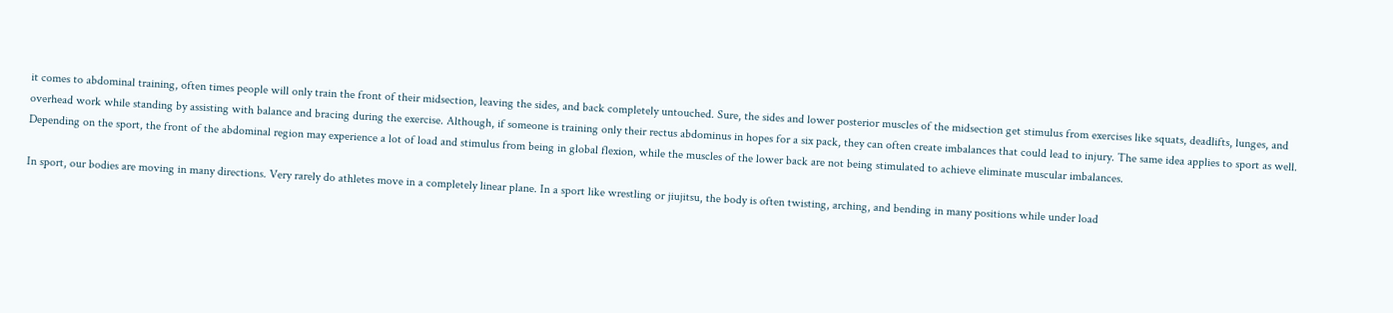it comes to abdominal training, often times people will only train the front of their midsection, leaving the sides, and back completely untouched. Sure, the sides and lower posterior muscles of the midsection get stimulus from exercises like squats, deadlifts, lunges, and overhead work while standing by assisting with balance and bracing during the exercise. Although, if someone is training only their rectus abdominus in hopes for a six pack, they can often create imbalances that could lead to injury. The same idea applies to sport as well. Depending on the sport, the front of the abdominal region may experience a lot of load and stimulus from being in global flexion, while the muscles of the lower back are not being stimulated to achieve eliminate muscular imbalances.

In sport, our bodies are moving in many directions. Very rarely do athletes move in a completely linear plane. In a sport like wrestling or jiujitsu, the body is often twisting, arching, and bending in many positions while under load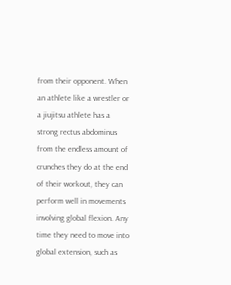from their opponent. When an athlete like a wrestler or a jiujitsu athlete has a strong rectus abdominus from the endless amount of crunches they do at the end of their workout, they can perform well in movements involving global flexion. Any time they need to move into global extension, such as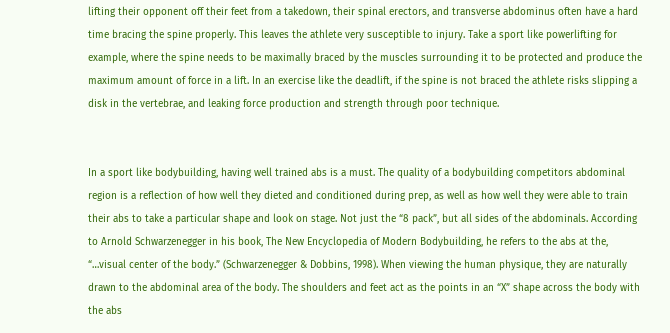lifting their opponent off their feet from a takedown, their spinal erectors, and transverse abdominus often have a hard time bracing the spine properly. This leaves the athlete very susceptible to injury. Take a sport like powerlifting for example, where the spine needs to be maximally braced by the muscles surrounding it to be protected and produce the maximum amount of force in a lift. In an exercise like the deadlift, if the spine is not braced the athlete risks slipping a disk in the vertebrae, and leaking force production and strength through poor technique.


In a sport like bodybuilding, having well trained abs is a must. The quality of a bodybuilding competitors abdominal region is a reflection of how well they dieted and conditioned during prep, as well as how well they were able to train their abs to take a particular shape and look on stage. Not just the “8 pack”, but all sides of the abdominals. According to Arnold Schwarzenegger in his book, The New Encyclopedia of Modern Bodybuilding, he refers to the abs at the, “…visual center of the body.” (Schwarzenegger & Dobbins, 1998). When viewing the human physique, they are naturally drawn to the abdominal area of the body. The shoulders and feet act as the points in an “X” shape across the body with the abs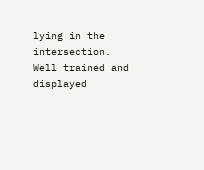lying in the intersection. Well trained and displayed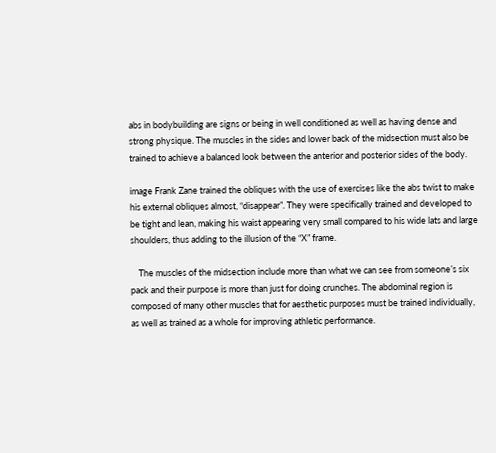abs in bodybuilding are signs or being in well conditioned as well as having dense and strong physique. The muscles in the sides and lower back of the midsection must also be trained to achieve a balanced look between the anterior and posterior sides of the body.

image Frank Zane trained the obliques with the use of exercises like the abs twist to make his external obliques almost, “disappear”. They were specifically trained and developed to be tight and lean, making his waist appearing very small compared to his wide lats and large shoulders, thus adding to the illusion of the “X” frame.

    The muscles of the midsection include more than what we can see from someone’s six pack and their purpose is more than just for doing crunches. The abdominal region is composed of many other muscles that for aesthetic purposes must be trained individually, as well as trained as a whole for improving athletic performance.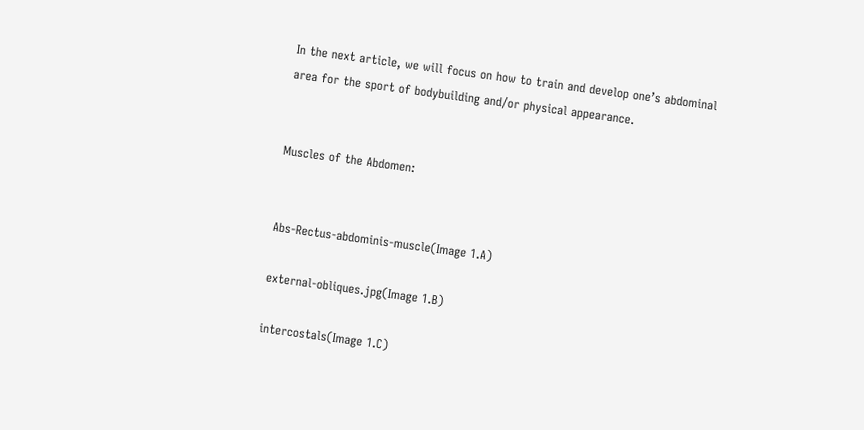In the next article, we will focus on how to train and develop one’s abdominal area for the sport of bodybuilding and/or physical appearance.


Muscles of the Abdomen:


Abs-Rectus-abdominis-muscle(Image 1.A)

external-obliques.jpg(Image 1.B)

intercostals(Image 1.C)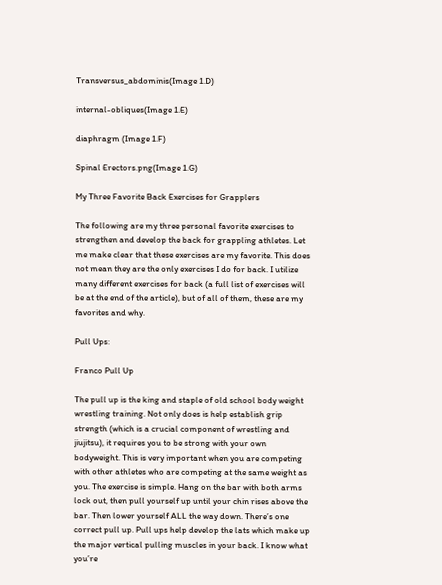Transversus_abdominis(Image 1.D)

internal-obliques(Image 1.E)

diaphragm (Image 1.F)

Spinal Erectors.png(Image 1.G)

My Three Favorite Back Exercises for Grapplers

The following are my three personal favorite exercises to strengthen and develop the back for grappling athletes. Let me make clear that these exercises are my favorite. This does not mean they are the only exercises I do for back. I utilize many different exercises for back (a full list of exercises will be at the end of the article), but of all of them, these are my favorites and why.

Pull Ups:

Franco Pull Up

The pull up is the king and staple of old school body weight wrestling training. Not only does is help establish grip strength (which is a crucial component of wrestling and jiujitsu), it requires you to be strong with your own bodyweight. This is very important when you are competing with other athletes who are competing at the same weight as you. The exercise is simple. Hang on the bar with both arms lock out, then pull yourself up until your chin rises above the bar. Then lower yourself ALL the way down. There’s one correct pull up. Pull ups help develop the lats which make up the major vertical pulling muscles in your back. I know what you’re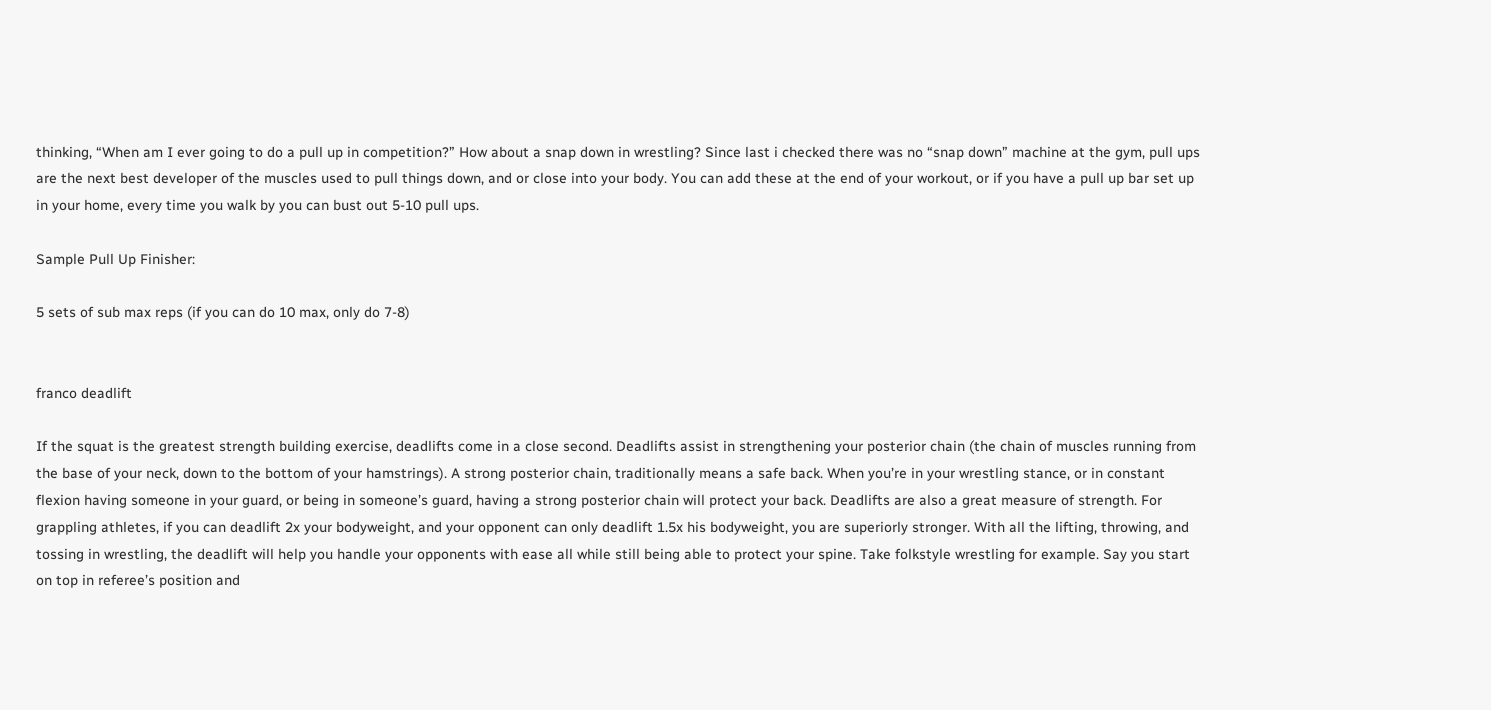thinking, “When am I ever going to do a pull up in competition?” How about a snap down in wrestling? Since last i checked there was no “snap down” machine at the gym, pull ups are the next best developer of the muscles used to pull things down, and or close into your body. You can add these at the end of your workout, or if you have a pull up bar set up in your home, every time you walk by you can bust out 5-10 pull ups.

Sample Pull Up Finisher:

5 sets of sub max reps (if you can do 10 max, only do 7-8)


franco deadlift

If the squat is the greatest strength building exercise, deadlifts come in a close second. Deadlifts assist in strengthening your posterior chain (the chain of muscles running from the base of your neck, down to the bottom of your hamstrings). A strong posterior chain, traditionally means a safe back. When you’re in your wrestling stance, or in constant flexion having someone in your guard, or being in someone’s guard, having a strong posterior chain will protect your back. Deadlifts are also a great measure of strength. For grappling athletes, if you can deadlift 2x your bodyweight, and your opponent can only deadlift 1.5x his bodyweight, you are superiorly stronger. With all the lifting, throwing, and tossing in wrestling, the deadlift will help you handle your opponents with ease all while still being able to protect your spine. Take folkstyle wrestling for example. Say you start on top in referee’s position and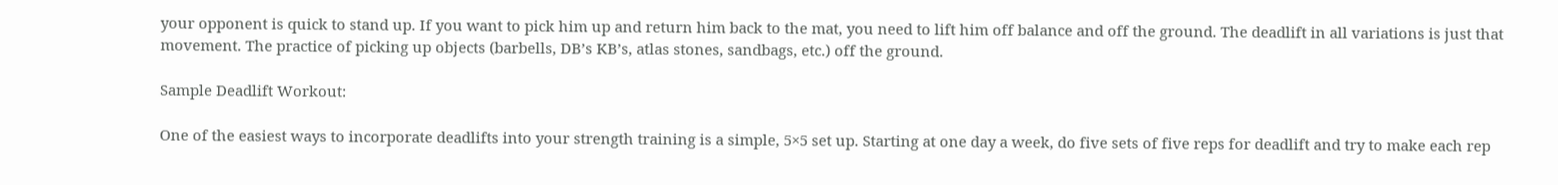your opponent is quick to stand up. If you want to pick him up and return him back to the mat, you need to lift him off balance and off the ground. The deadlift in all variations is just that movement. The practice of picking up objects (barbells, DB’s KB’s, atlas stones, sandbags, etc.) off the ground.

Sample Deadlift Workout:

One of the easiest ways to incorporate deadlifts into your strength training is a simple, 5×5 set up. Starting at one day a week, do five sets of five reps for deadlift and try to make each rep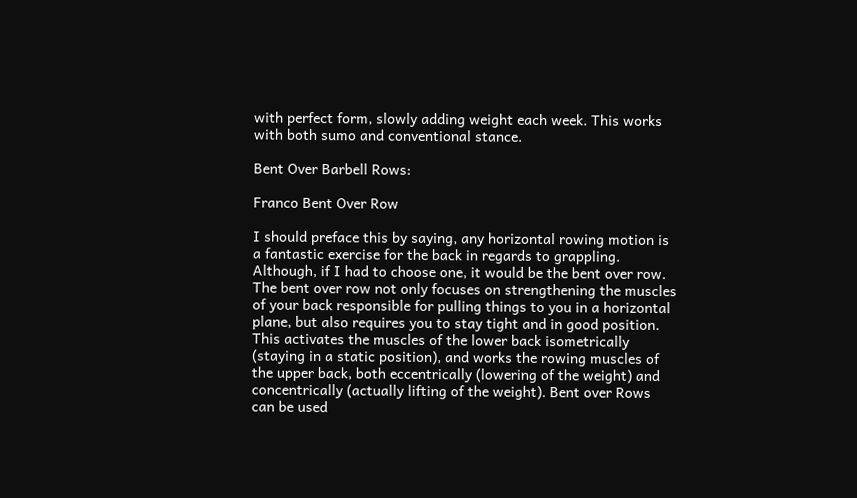with perfect form, slowly adding weight each week. This works with both sumo and conventional stance.

Bent Over Barbell Rows:

Franco Bent Over Row

I should preface this by saying, any horizontal rowing motion is a fantastic exercise for the back in regards to grappling. Although, if I had to choose one, it would be the bent over row. The bent over row not only focuses on strengthening the muscles of your back responsible for pulling things to you in a horizontal plane, but also requires you to stay tight and in good position. This activates the muscles of the lower back isometrically (staying in a static position), and works the rowing muscles of the upper back, both eccentrically (lowering of the weight) and concentrically (actually lifting of the weight). Bent over Rows can be used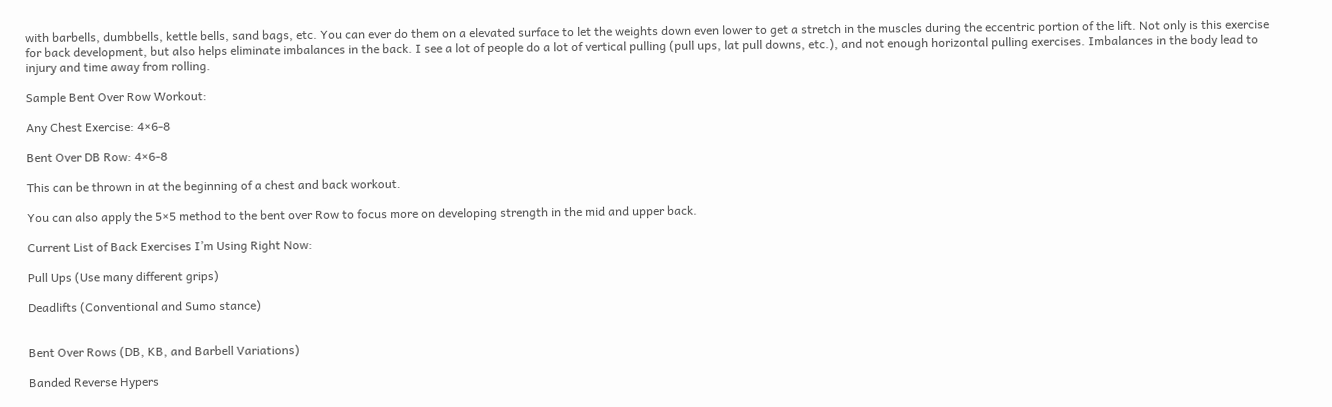with barbells, dumbbells, kettle bells, sand bags, etc. You can ever do them on a elevated surface to let the weights down even lower to get a stretch in the muscles during the eccentric portion of the lift. Not only is this exercise for back development, but also helps eliminate imbalances in the back. I see a lot of people do a lot of vertical pulling (pull ups, lat pull downs, etc.), and not enough horizontal pulling exercises. Imbalances in the body lead to injury and time away from rolling.

Sample Bent Over Row Workout:

Any Chest Exercise: 4×6-8

Bent Over DB Row: 4×6-8

This can be thrown in at the beginning of a chest and back workout.

You can also apply the 5×5 method to the bent over Row to focus more on developing strength in the mid and upper back.

Current List of Back Exercises I’m Using Right Now:

Pull Ups (Use many different grips)

Deadlifts (Conventional and Sumo stance)


Bent Over Rows (DB, KB, and Barbell Variations)

Banded Reverse Hypers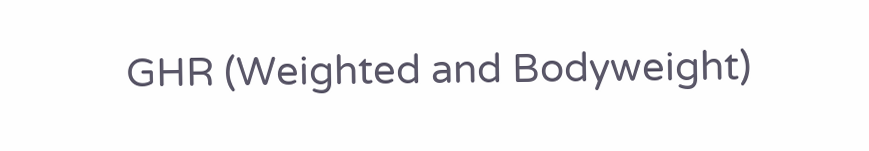GHR (Weighted and Bodyweight)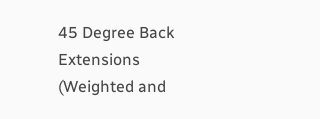45 Degree Back Extensions (Weighted and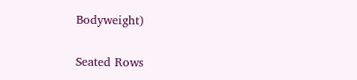Bodyweight)

Seated Rows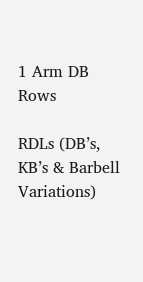1 Arm DB Rows

RDLs (DB’s, KB’s & Barbell Variations)